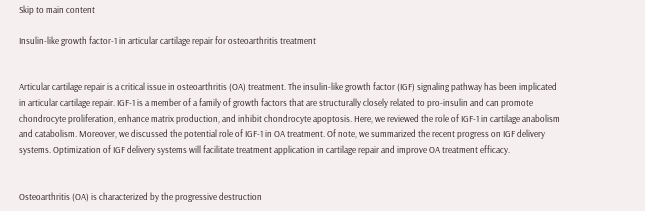Skip to main content

Insulin-like growth factor-1 in articular cartilage repair for osteoarthritis treatment


Articular cartilage repair is a critical issue in osteoarthritis (OA) treatment. The insulin-like growth factor (IGF) signaling pathway has been implicated in articular cartilage repair. IGF-1 is a member of a family of growth factors that are structurally closely related to pro-insulin and can promote chondrocyte proliferation, enhance matrix production, and inhibit chondrocyte apoptosis. Here, we reviewed the role of IGF-1 in cartilage anabolism and catabolism. Moreover, we discussed the potential role of IGF-1 in OA treatment. Of note, we summarized the recent progress on IGF delivery systems. Optimization of IGF delivery systems will facilitate treatment application in cartilage repair and improve OA treatment efficacy.


Osteoarthritis (OA) is characterized by the progressive destruction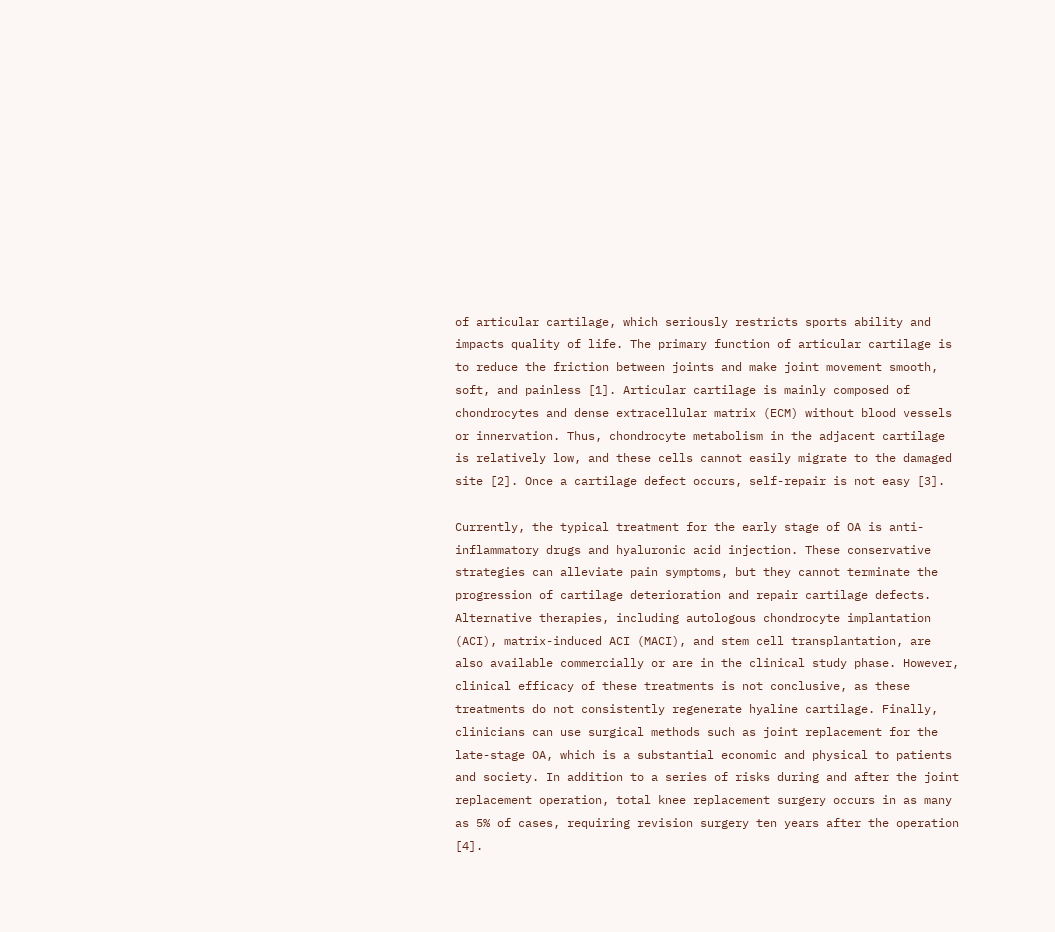of articular cartilage, which seriously restricts sports ability and impacts quality of life. The primary function of articular cartilage is to reduce the friction between joints and make joint movement smooth, soft, and painless [1]. Articular cartilage is mainly composed of chondrocytes and dense extracellular matrix (ECM) without blood vessels or innervation. Thus, chondrocyte metabolism in the adjacent cartilage is relatively low, and these cells cannot easily migrate to the damaged site [2]. Once a cartilage defect occurs, self-repair is not easy [3].

Currently, the typical treatment for the early stage of OA is anti-inflammatory drugs and hyaluronic acid injection. These conservative strategies can alleviate pain symptoms, but they cannot terminate the progression of cartilage deterioration and repair cartilage defects. Alternative therapies, including autologous chondrocyte implantation (ACI), matrix-induced ACI (MACI), and stem cell transplantation, are also available commercially or are in the clinical study phase. However, clinical efficacy of these treatments is not conclusive, as these treatments do not consistently regenerate hyaline cartilage. Finally, clinicians can use surgical methods such as joint replacement for the late-stage OA, which is a substantial economic and physical to patients and society. In addition to a series of risks during and after the joint replacement operation, total knee replacement surgery occurs in as many as 5% of cases, requiring revision surgery ten years after the operation [4].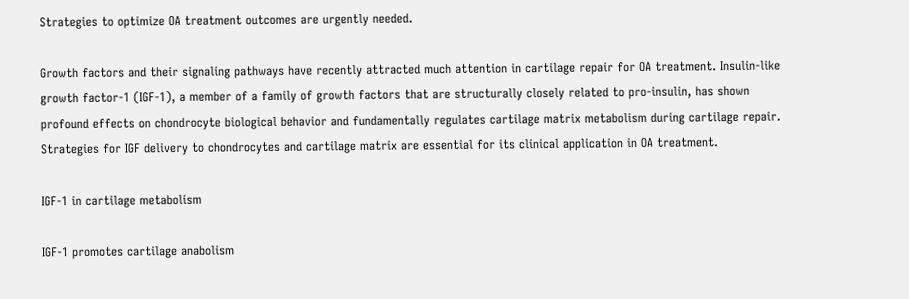Strategies to optimize OA treatment outcomes are urgently needed.

Growth factors and their signaling pathways have recently attracted much attention in cartilage repair for OA treatment. Insulin-like growth factor-1 (IGF-1), a member of a family of growth factors that are structurally closely related to pro-insulin, has shown profound effects on chondrocyte biological behavior and fundamentally regulates cartilage matrix metabolism during cartilage repair. Strategies for IGF delivery to chondrocytes and cartilage matrix are essential for its clinical application in OA treatment.

IGF-1 in cartilage metabolism

IGF-1 promotes cartilage anabolism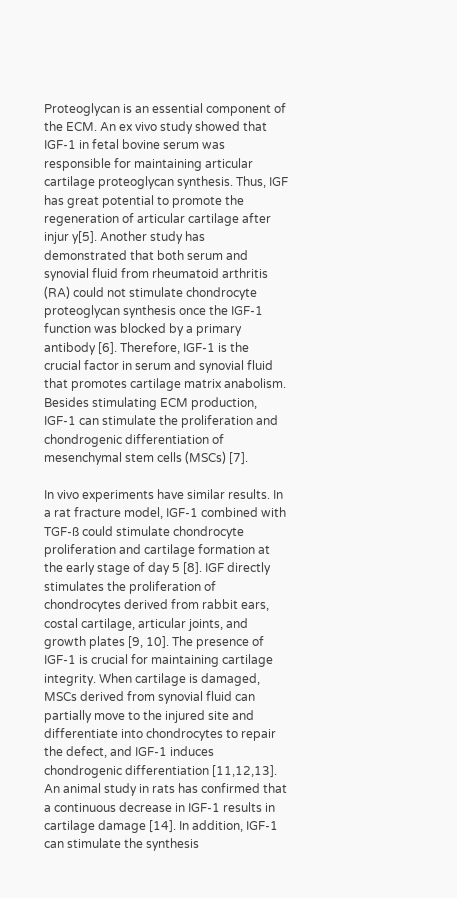Proteoglycan is an essential component of the ECM. An ex vivo study showed that IGF-1 in fetal bovine serum was responsible for maintaining articular cartilage proteoglycan synthesis. Thus, IGF has great potential to promote the regeneration of articular cartilage after injur y[5]. Another study has demonstrated that both serum and synovial fluid from rheumatoid arthritis (RA) could not stimulate chondrocyte proteoglycan synthesis once the IGF-1 function was blocked by a primary antibody [6]. Therefore, IGF-1 is the crucial factor in serum and synovial fluid that promotes cartilage matrix anabolism. Besides stimulating ECM production, IGF-1 can stimulate the proliferation and chondrogenic differentiation of mesenchymal stem cells (MSCs) [7].

In vivo experiments have similar results. In a rat fracture model, IGF-1 combined with TGF-ß could stimulate chondrocyte proliferation and cartilage formation at the early stage of day 5 [8]. IGF directly stimulates the proliferation of chondrocytes derived from rabbit ears, costal cartilage, articular joints, and growth plates [9, 10]. The presence of IGF-1 is crucial for maintaining cartilage integrity. When cartilage is damaged, MSCs derived from synovial fluid can partially move to the injured site and differentiate into chondrocytes to repair the defect, and IGF-1 induces chondrogenic differentiation [11,12,13]. An animal study in rats has confirmed that a continuous decrease in IGF-1 results in cartilage damage [14]. In addition, IGF-1 can stimulate the synthesis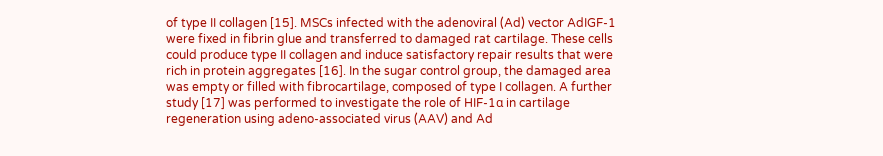of type II collagen [15]. MSCs infected with the adenoviral (Ad) vector AdIGF-1 were fixed in fibrin glue and transferred to damaged rat cartilage. These cells could produce type II collagen and induce satisfactory repair results that were rich in protein aggregates [16]. In the sugar control group, the damaged area was empty or filled with fibrocartilage, composed of type I collagen. A further study [17] was performed to investigate the role of HIF-1α in cartilage regeneration using adeno-associated virus (AAV) and Ad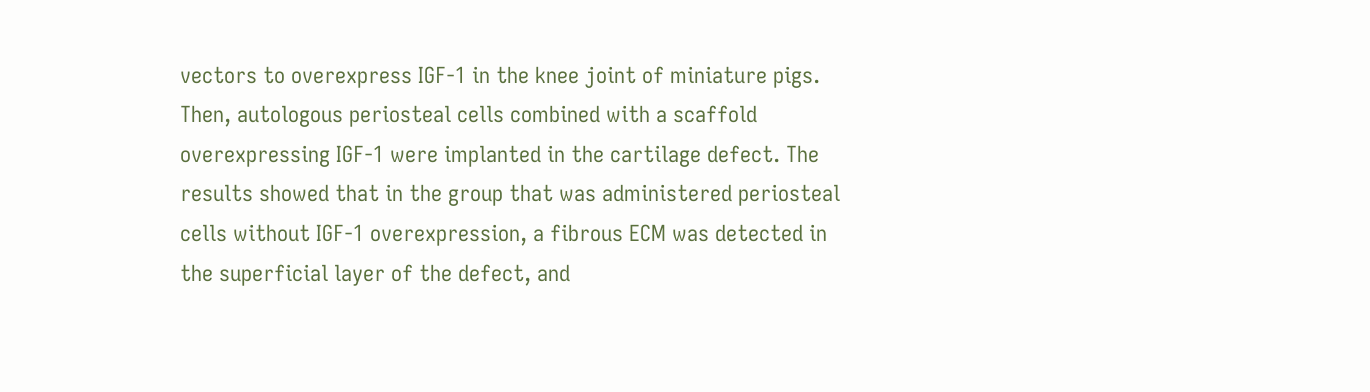vectors to overexpress IGF-1 in the knee joint of miniature pigs. Then, autologous periosteal cells combined with a scaffold overexpressing IGF-1 were implanted in the cartilage defect. The results showed that in the group that was administered periosteal cells without IGF-1 overexpression, a fibrous ECM was detected in the superficial layer of the defect, and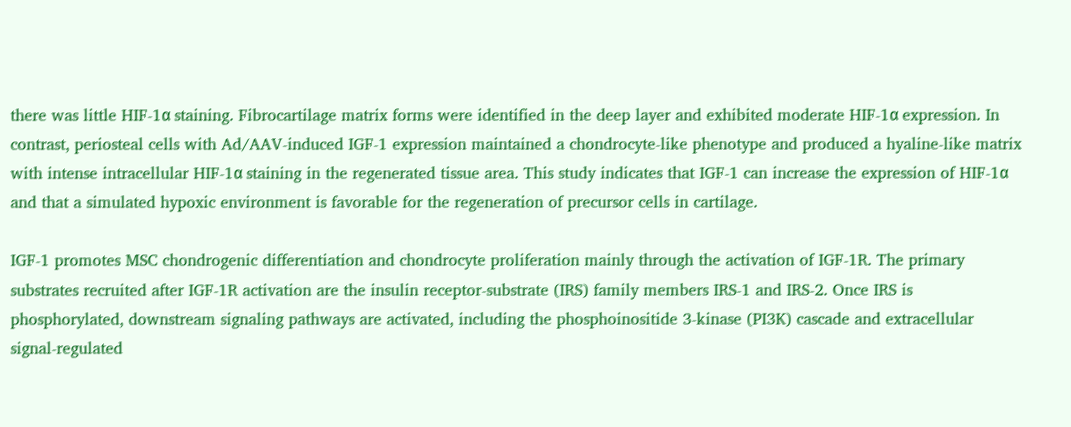there was little HIF-1α staining. Fibrocartilage matrix forms were identified in the deep layer and exhibited moderate HIF-1α expression. In contrast, periosteal cells with Ad/AAV-induced IGF-1 expression maintained a chondrocyte-like phenotype and produced a hyaline-like matrix with intense intracellular HIF-1α staining in the regenerated tissue area. This study indicates that IGF-1 can increase the expression of HIF-1α and that a simulated hypoxic environment is favorable for the regeneration of precursor cells in cartilage.

IGF-1 promotes MSC chondrogenic differentiation and chondrocyte proliferation mainly through the activation of IGF-1R. The primary substrates recruited after IGF-1R activation are the insulin receptor-substrate (IRS) family members IRS-1 and IRS-2. Once IRS is phosphorylated, downstream signaling pathways are activated, including the phosphoinositide 3-kinase (PI3K) cascade and extracellular signal-regulated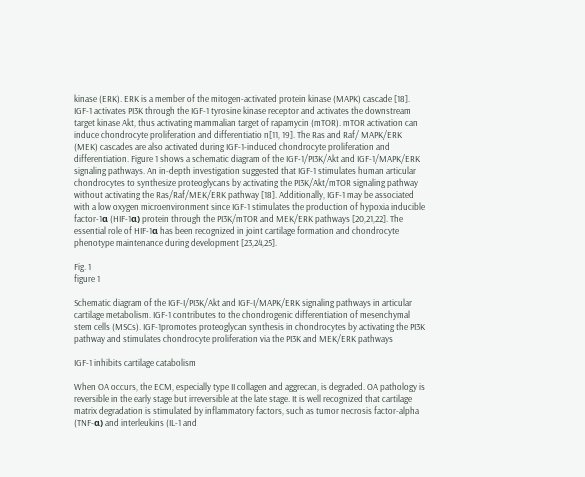kinase (ERK). ERK is a member of the mitogen-activated protein kinase (MAPK) cascade [18]. IGF-1 activates PI3K through the IGF-1 tyrosine kinase receptor and activates the downstream target kinase Akt, thus activating mammalian target of rapamycin (mTOR). mTOR activation can induce chondrocyte proliferation and differentiatio n[11, 19]. The Ras and Raf/ MAPK/ERK (MEK) cascades are also activated during IGF-1-induced chondrocyte proliferation and differentiation. Figure 1 shows a schematic diagram of the IGF-1/PI3K/Akt and IGF-1/MAPK/ERK signaling pathways. An in-depth investigation suggested that IGF-1 stimulates human articular chondrocytes to synthesize proteoglycans by activating the PI3K/Akt/mTOR signaling pathway without activating the Ras/Raf/MEK/ERK pathway [18]. Additionally, IGF-1 may be associated with a low oxygen microenvironment since IGF-1 stimulates the production of hypoxia inducible factor-1α (HIF-1α) protein through the PI3K/mTOR and MEK/ERK pathways [20,21,22]. The essential role of HIF-1α has been recognized in joint cartilage formation and chondrocyte phenotype maintenance during development [23,24,25].

Fig. 1
figure 1

Schematic diagram of the IGF-I/PI3K/Akt and IGF-I/MAPK/ERK signaling pathways in articular cartilage metabolism. IGF-1 contributes to the chondrogenic differentiation of mesenchymal stem cells (MSCs). IGF-1promotes proteoglycan synthesis in chondrocytes by activating the PI3K pathway and stimulates chondrocyte proliferation via the PI3K and MEK/ERK pathways

IGF-1 inhibits cartilage catabolism

When OA occurs, the ECM, especially type II collagen and aggrecan, is degraded. OA pathology is reversible in the early stage but irreversible at the late stage. It is well recognized that cartilage matrix degradation is stimulated by inflammatory factors, such as tumor necrosis factor-alpha (TNF-α) and interleukins (IL-1 and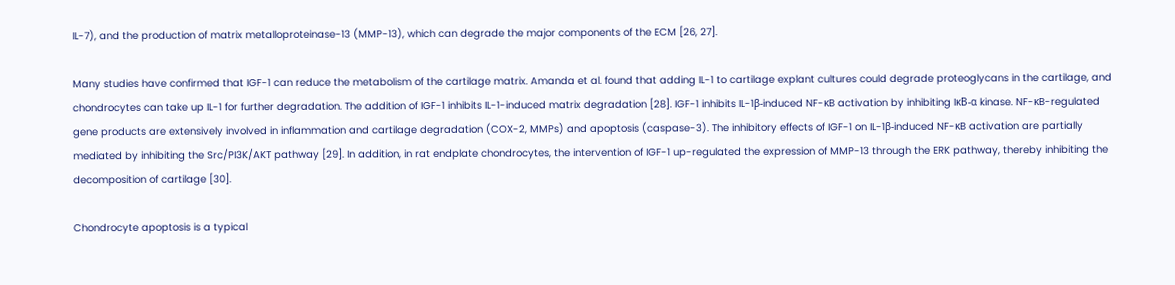IL-7), and the production of matrix metalloproteinase-13 (MMP-13), which can degrade the major components of the ECM [26, 27].

Many studies have confirmed that IGF-1 can reduce the metabolism of the cartilage matrix. Amanda et al. found that adding IL-1 to cartilage explant cultures could degrade proteoglycans in the cartilage, and chondrocytes can take up IL-1 for further degradation. The addition of IGF-1 inhibits IL-1-induced matrix degradation [28]. IGF-1 inhibits IL-1β-induced NF-κB activation by inhibiting IκB-α kinase. NF-κB-regulated gene products are extensively involved in inflammation and cartilage degradation (COX-2, MMPs) and apoptosis (caspase-3). The inhibitory effects of IGF-1 on IL-1β-induced NF-κB activation are partially mediated by inhibiting the Src/PI3K/AKT pathway [29]. In addition, in rat endplate chondrocytes, the intervention of IGF-1 up-regulated the expression of MMP-13 through the ERK pathway, thereby inhibiting the decomposition of cartilage [30].

Chondrocyte apoptosis is a typical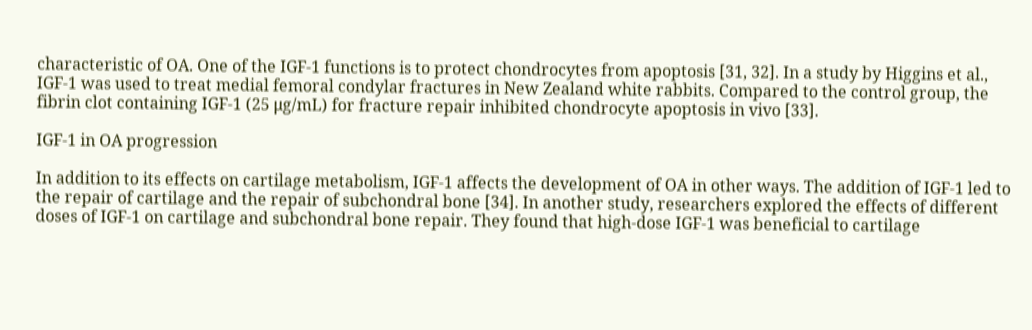characteristic of OA. One of the IGF-1 functions is to protect chondrocytes from apoptosis [31, 32]. In a study by Higgins et al., IGF-1 was used to treat medial femoral condylar fractures in New Zealand white rabbits. Compared to the control group, the fibrin clot containing IGF-1 (25 μg/mL) for fracture repair inhibited chondrocyte apoptosis in vivo [33].

IGF-1 in OA progression

In addition to its effects on cartilage metabolism, IGF-1 affects the development of OA in other ways. The addition of IGF-1 led to the repair of cartilage and the repair of subchondral bone [34]. In another study, researchers explored the effects of different doses of IGF-1 on cartilage and subchondral bone repair. They found that high-dose IGF-1 was beneficial to cartilage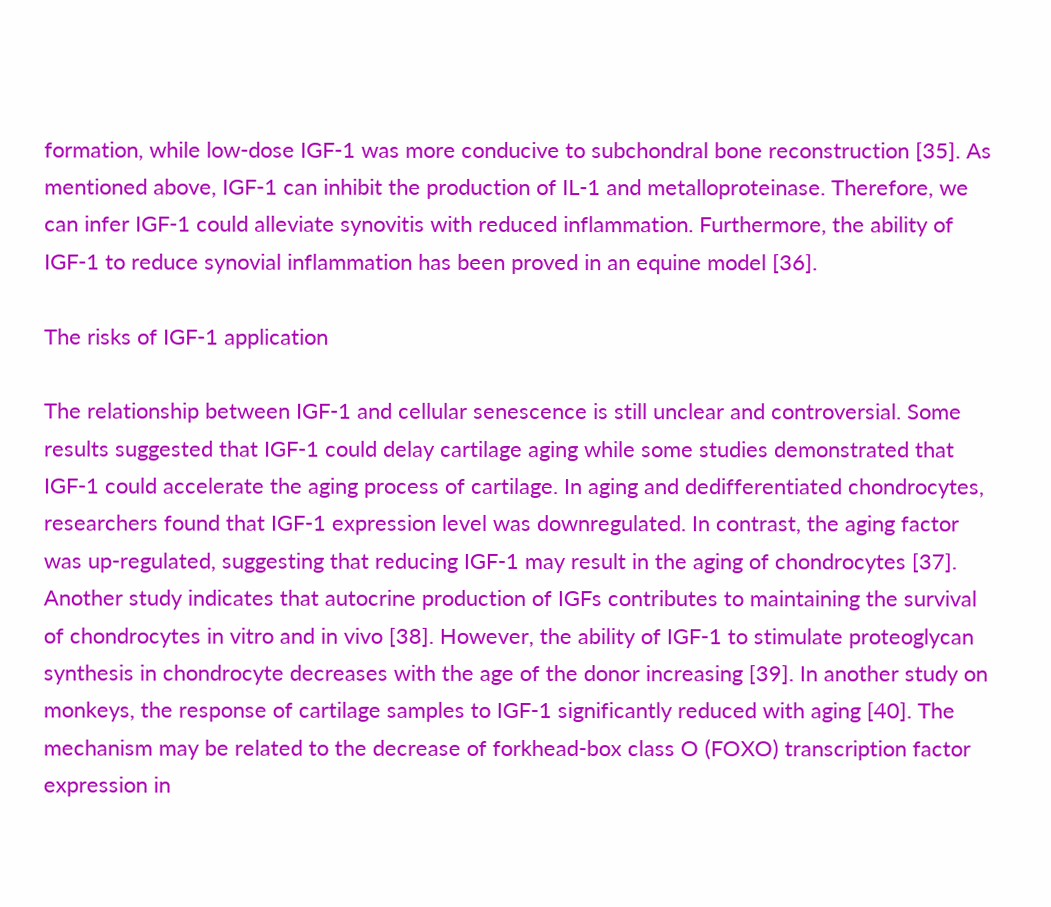formation, while low-dose IGF-1 was more conducive to subchondral bone reconstruction [35]. As mentioned above, IGF-1 can inhibit the production of IL-1 and metalloproteinase. Therefore, we can infer IGF-1 could alleviate synovitis with reduced inflammation. Furthermore, the ability of IGF-1 to reduce synovial inflammation has been proved in an equine model [36].

The risks of IGF-1 application

The relationship between IGF-1 and cellular senescence is still unclear and controversial. Some results suggested that IGF-1 could delay cartilage aging while some studies demonstrated that IGF-1 could accelerate the aging process of cartilage. In aging and dedifferentiated chondrocytes, researchers found that IGF-1 expression level was downregulated. In contrast, the aging factor was up-regulated, suggesting that reducing IGF-1 may result in the aging of chondrocytes [37]. Another study indicates that autocrine production of IGFs contributes to maintaining the survival of chondrocytes in vitro and in vivo [38]. However, the ability of IGF-1 to stimulate proteoglycan synthesis in chondrocyte decreases with the age of the donor increasing [39]. In another study on monkeys, the response of cartilage samples to IGF-1 significantly reduced with aging [40]. The mechanism may be related to the decrease of forkhead-box class O (FOXO) transcription factor expression in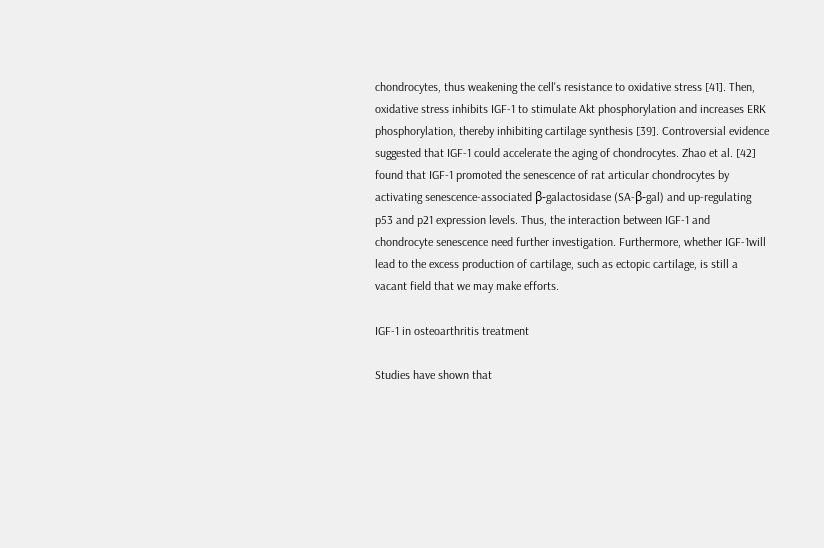chondrocytes, thus weakening the cell's resistance to oxidative stress [41]. Then, oxidative stress inhibits IGF-1 to stimulate Akt phosphorylation and increases ERK phosphorylation, thereby inhibiting cartilage synthesis [39]. Controversial evidence suggested that IGF-1 could accelerate the aging of chondrocytes. Zhao et al. [42] found that IGF-1 promoted the senescence of rat articular chondrocytes by activating senescence-associated β-galactosidase (SA-β-gal) and up-regulating p53 and p21 expression levels. Thus, the interaction between IGF-1 and chondrocyte senescence need further investigation. Furthermore, whether IGF-1will lead to the excess production of cartilage, such as ectopic cartilage, is still a vacant field that we may make efforts.

IGF-1 in osteoarthritis treatment

Studies have shown that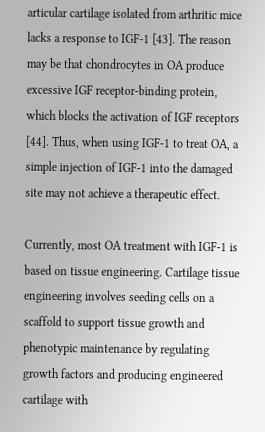articular cartilage isolated from arthritic mice lacks a response to IGF-1 [43]. The reason may be that chondrocytes in OA produce excessive IGF receptor-binding protein, which blocks the activation of IGF receptors [44]. Thus, when using IGF-1 to treat OA, a simple injection of IGF-1 into the damaged site may not achieve a therapeutic effect.

Currently, most OA treatment with IGF-1 is based on tissue engineering. Cartilage tissue engineering involves seeding cells on a scaffold to support tissue growth and phenotypic maintenance by regulating growth factors and producing engineered cartilage with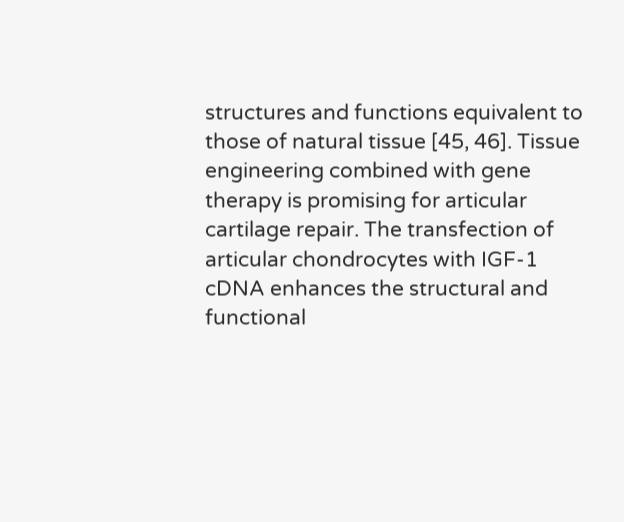structures and functions equivalent to those of natural tissue [45, 46]. Tissue engineering combined with gene therapy is promising for articular cartilage repair. The transfection of articular chondrocytes with IGF-1 cDNA enhances the structural and functional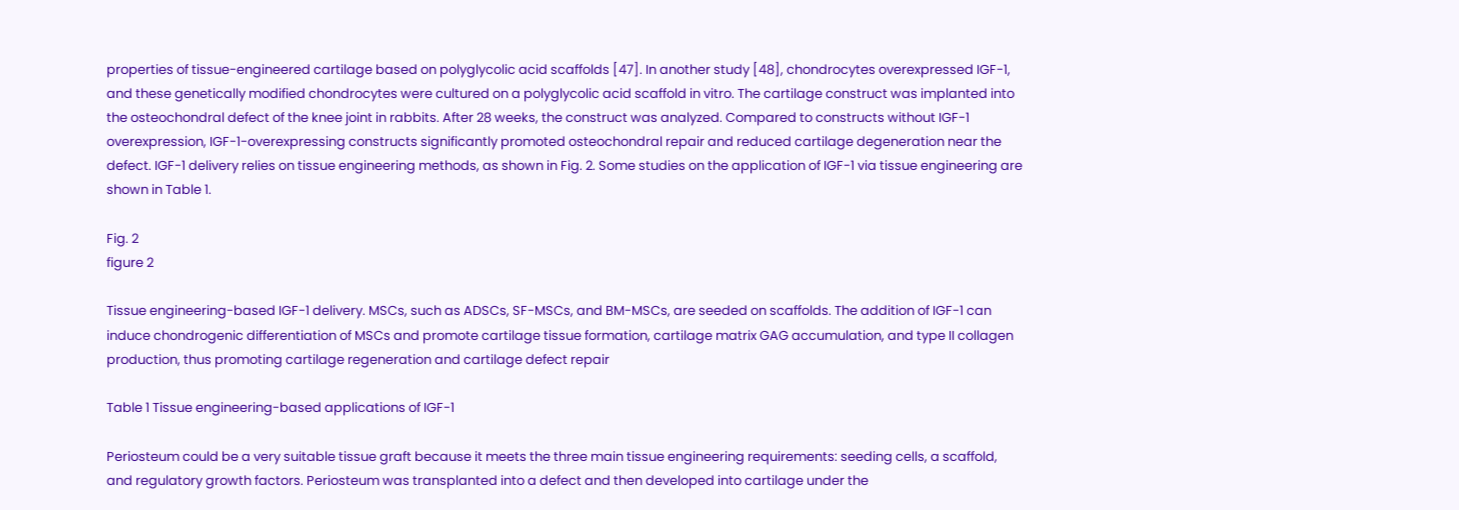properties of tissue-engineered cartilage based on polyglycolic acid scaffolds [47]. In another study [48], chondrocytes overexpressed IGF-1, and these genetically modified chondrocytes were cultured on a polyglycolic acid scaffold in vitro. The cartilage construct was implanted into the osteochondral defect of the knee joint in rabbits. After 28 weeks, the construct was analyzed. Compared to constructs without IGF-1 overexpression, IGF-1-overexpressing constructs significantly promoted osteochondral repair and reduced cartilage degeneration near the defect. IGF-1 delivery relies on tissue engineering methods, as shown in Fig. 2. Some studies on the application of IGF-1 via tissue engineering are shown in Table 1.

Fig. 2
figure 2

Tissue engineering-based IGF-1 delivery. MSCs, such as ADSCs, SF-MSCs, and BM-MSCs, are seeded on scaffolds. The addition of IGF-1 can induce chondrogenic differentiation of MSCs and promote cartilage tissue formation, cartilage matrix GAG accumulation, and type II collagen production, thus promoting cartilage regeneration and cartilage defect repair

Table 1 Tissue engineering-based applications of IGF-1

Periosteum could be a very suitable tissue graft because it meets the three main tissue engineering requirements: seeding cells, a scaffold, and regulatory growth factors. Periosteum was transplanted into a defect and then developed into cartilage under the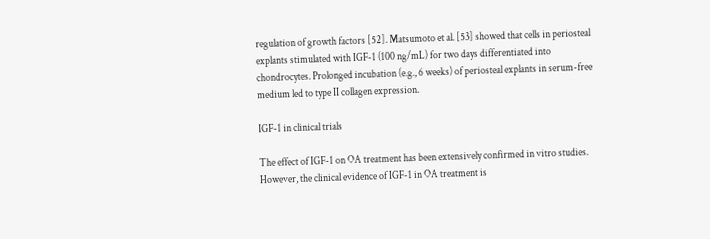regulation of growth factors [52]. Matsumoto et al. [53] showed that cells in periosteal explants stimulated with IGF-1 (100 ng/mL) for two days differentiated into chondrocytes. Prolonged incubation (e.g., 6 weeks) of periosteal explants in serum-free medium led to type II collagen expression.

IGF-1 in clinical trials

The effect of IGF-1 on OA treatment has been extensively confirmed in vitro studies. However, the clinical evidence of IGF-1 in OA treatment is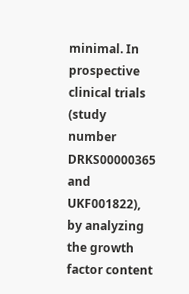minimal. In prospective clinical trials (study number DRKS00000365 and UKF001822), by analyzing the growth factor content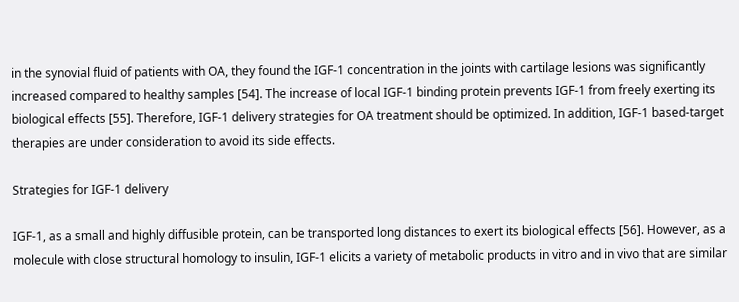in the synovial fluid of patients with OA, they found the IGF-1 concentration in the joints with cartilage lesions was significantly increased compared to healthy samples [54]. The increase of local IGF-1 binding protein prevents IGF-1 from freely exerting its biological effects [55]. Therefore, IGF-1 delivery strategies for OA treatment should be optimized. In addition, IGF-1 based-target therapies are under consideration to avoid its side effects.

Strategies for IGF-1 delivery

IGF-1, as a small and highly diffusible protein, can be transported long distances to exert its biological effects [56]. However, as a molecule with close structural homology to insulin, IGF-1 elicits a variety of metabolic products in vitro and in vivo that are similar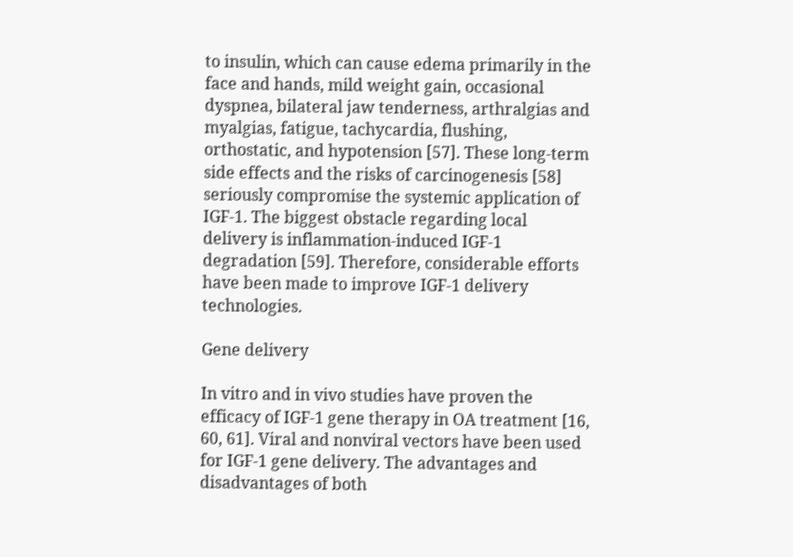to insulin, which can cause edema primarily in the face and hands, mild weight gain, occasional dyspnea, bilateral jaw tenderness, arthralgias and myalgias, fatigue, tachycardia, flushing, orthostatic, and hypotension [57]. These long-term side effects and the risks of carcinogenesis [58] seriously compromise the systemic application of IGF-1. The biggest obstacle regarding local delivery is inflammation-induced IGF-1 degradation [59]. Therefore, considerable efforts have been made to improve IGF-1 delivery technologies.

Gene delivery

In vitro and in vivo studies have proven the efficacy of IGF-1 gene therapy in OA treatment [16, 60, 61]. Viral and nonviral vectors have been used for IGF-1 gene delivery. The advantages and disadvantages of both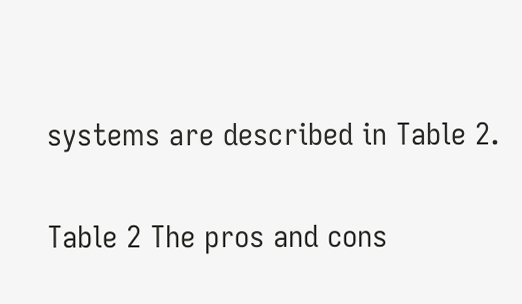systems are described in Table 2.

Table 2 The pros and cons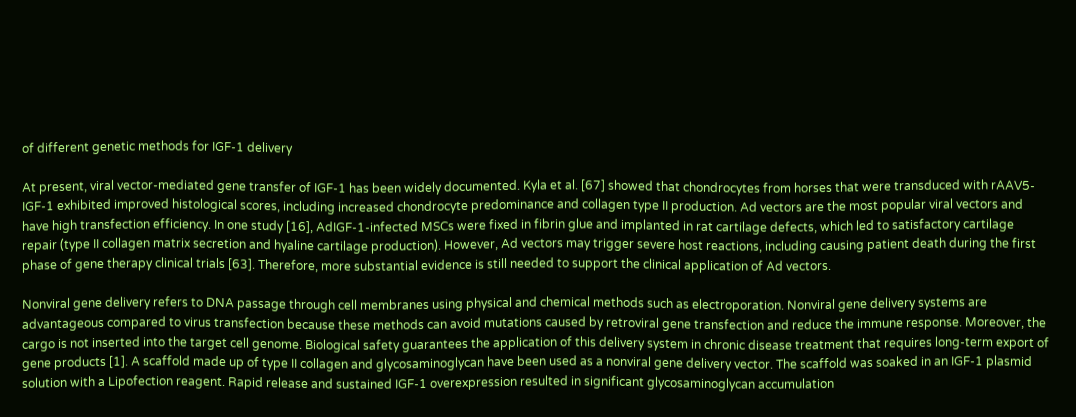of different genetic methods for IGF-1 delivery

At present, viral vector-mediated gene transfer of IGF-1 has been widely documented. Kyla et al. [67] showed that chondrocytes from horses that were transduced with rAAV5-IGF-1 exhibited improved histological scores, including increased chondrocyte predominance and collagen type II production. Ad vectors are the most popular viral vectors and have high transfection efficiency. In one study [16], AdIGF-1-infected MSCs were fixed in fibrin glue and implanted in rat cartilage defects, which led to satisfactory cartilage repair (type II collagen matrix secretion and hyaline cartilage production). However, Ad vectors may trigger severe host reactions, including causing patient death during the first phase of gene therapy clinical trials [63]. Therefore, more substantial evidence is still needed to support the clinical application of Ad vectors.

Nonviral gene delivery refers to DNA passage through cell membranes using physical and chemical methods such as electroporation. Nonviral gene delivery systems are advantageous compared to virus transfection because these methods can avoid mutations caused by retroviral gene transfection and reduce the immune response. Moreover, the cargo is not inserted into the target cell genome. Biological safety guarantees the application of this delivery system in chronic disease treatment that requires long-term export of gene products [1]. A scaffold made up of type II collagen and glycosaminoglycan have been used as a nonviral gene delivery vector. The scaffold was soaked in an IGF-1 plasmid solution with a Lipofection reagent. Rapid release and sustained IGF-1 overexpression resulted in significant glycosaminoglycan accumulation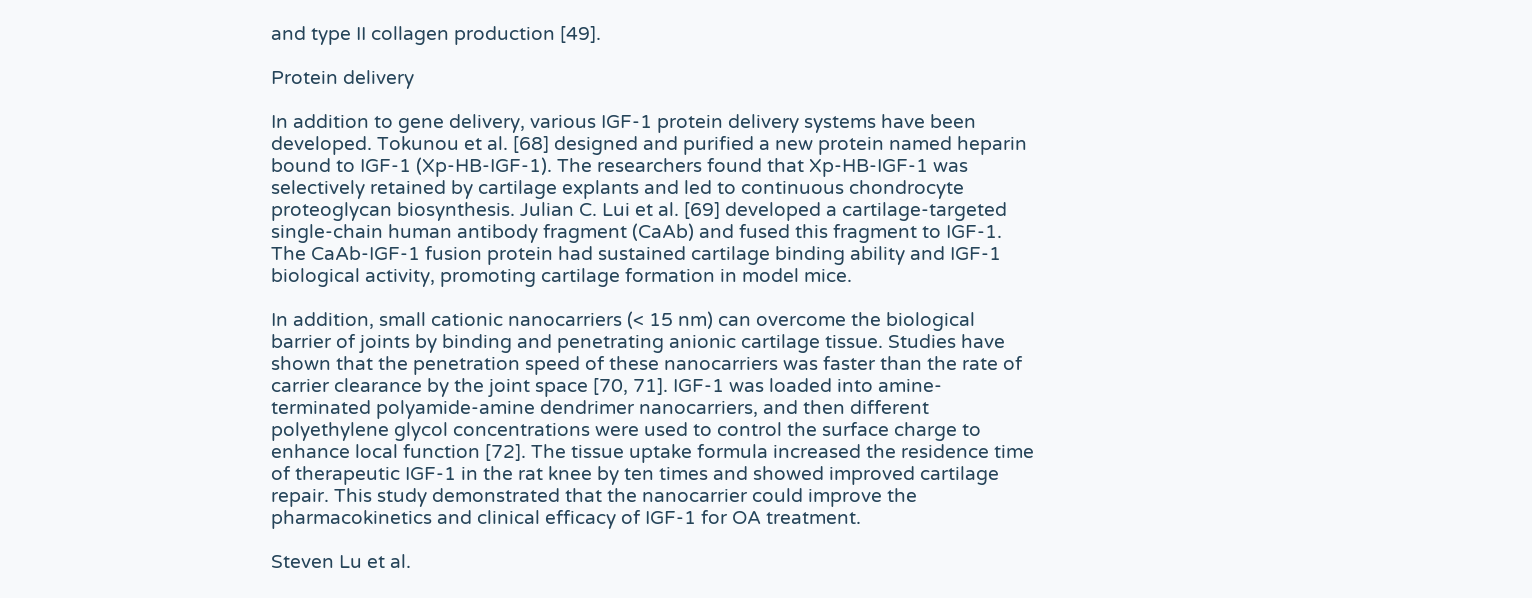and type II collagen production [49].

Protein delivery

In addition to gene delivery, various IGF-1 protein delivery systems have been developed. Tokunou et al. [68] designed and purified a new protein named heparin bound to IGF-1 (Xp-HB-IGF-1). The researchers found that Xp-HB-IGF-1 was selectively retained by cartilage explants and led to continuous chondrocyte proteoglycan biosynthesis. Julian C. Lui et al. [69] developed a cartilage-targeted single-chain human antibody fragment (CaAb) and fused this fragment to IGF-1. The CaAb-IGF-1 fusion protein had sustained cartilage binding ability and IGF-1 biological activity, promoting cartilage formation in model mice.

In addition, small cationic nanocarriers (< 15 nm) can overcome the biological barrier of joints by binding and penetrating anionic cartilage tissue. Studies have shown that the penetration speed of these nanocarriers was faster than the rate of carrier clearance by the joint space [70, 71]. IGF-1 was loaded into amine-terminated polyamide-amine dendrimer nanocarriers, and then different polyethylene glycol concentrations were used to control the surface charge to enhance local function [72]. The tissue uptake formula increased the residence time of therapeutic IGF-1 in the rat knee by ten times and showed improved cartilage repair. This study demonstrated that the nanocarrier could improve the pharmacokinetics and clinical efficacy of IGF-1 for OA treatment.

Steven Lu et al.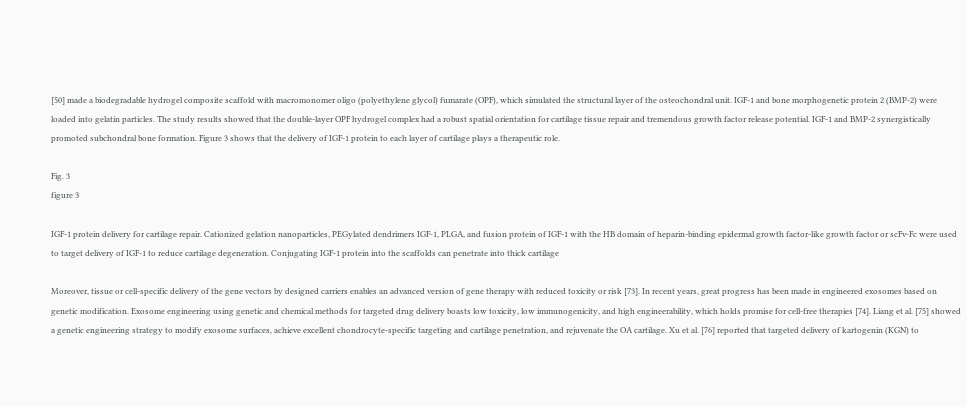[50] made a biodegradable hydrogel composite scaffold with macromonomer oligo (polyethylene glycol) fumarate (OPF), which simulated the structural layer of the osteochondral unit. IGF-1 and bone morphogenetic protein 2 (BMP-2) were loaded into gelatin particles. The study results showed that the double-layer OPF hydrogel complex had a robust spatial orientation for cartilage tissue repair and tremendous growth factor release potential. IGF-1 and BMP-2 synergistically promoted subchondral bone formation. Figure 3 shows that the delivery of IGF-1 protein to each layer of cartilage plays a therapeutic role.

Fig. 3
figure 3

IGF-1 protein delivery for cartilage repair. Cationized gelation nanoparticles, PEGylated dendrimers IGF-1, PLGA, and fusion protein of IGF-1 with the HB domain of heparin-binding epidermal growth factor-like growth factor or scFv-Fc were used to target delivery of IGF-1 to reduce cartilage degeneration. Conjugating IGF-1 protein into the scaffolds can penetrate into thick cartilage

Moreover, tissue or cell-specific delivery of the gene vectors by designed carriers enables an advanced version of gene therapy with reduced toxicity or risk [73]. In recent years, great progress has been made in engineered exosomes based on genetic modification. Exosome engineering using genetic and chemical methods for targeted drug delivery boasts low toxicity, low immunogenicity, and high engineerability, which holds promise for cell-free therapies [74]. Liang et al. [75] showed a genetic engineering strategy to modify exosome surfaces, achieve excellent chondrocyte-specific targeting and cartilage penetration, and rejuvenate the OA cartilage. Xu et al. [76] reported that targeted delivery of kartogenin (KGN) to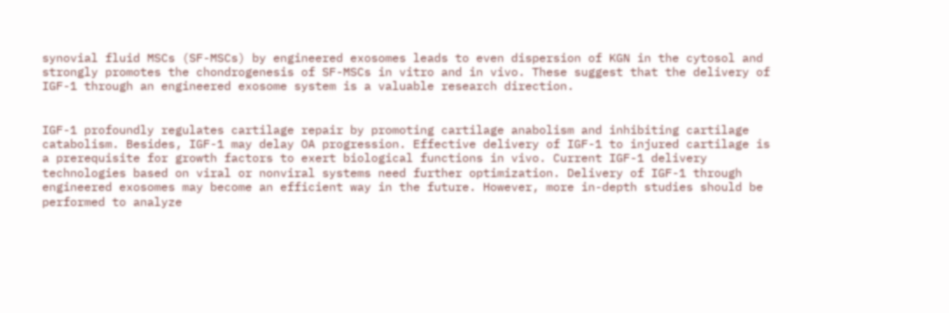synovial fluid MSCs (SF-MSCs) by engineered exosomes leads to even dispersion of KGN in the cytosol and strongly promotes the chondrogenesis of SF-MSCs in vitro and in vivo. These suggest that the delivery of IGF-1 through an engineered exosome system is a valuable research direction.


IGF-1 profoundly regulates cartilage repair by promoting cartilage anabolism and inhibiting cartilage catabolism. Besides, IGF-1 may delay OA progression. Effective delivery of IGF-1 to injured cartilage is a prerequisite for growth factors to exert biological functions in vivo. Current IGF-1 delivery technologies based on viral or nonviral systems need further optimization. Delivery of IGF-1 through engineered exosomes may become an efficient way in the future. However, more in-depth studies should be performed to analyze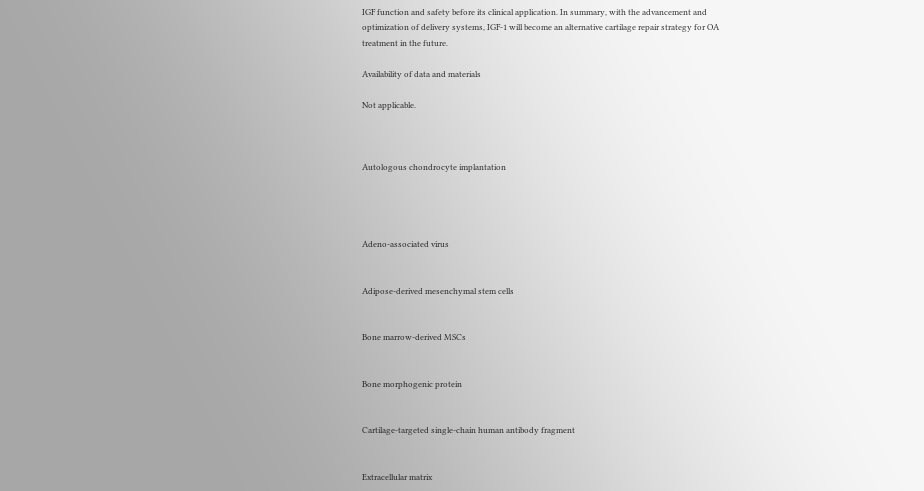IGF function and safety before its clinical application. In summary, with the advancement and optimization of delivery systems, IGF-1 will become an alternative cartilage repair strategy for OA treatment in the future.

Availability of data and materials

Not applicable.



Autologous chondrocyte implantation




Adeno-associated virus


Adipose-derived mesenchymal stem cells


Bone marrow-derived MSCs


Bone morphogenic protein


Cartilage-targeted single-chain human antibody fragment


Extracellular matrix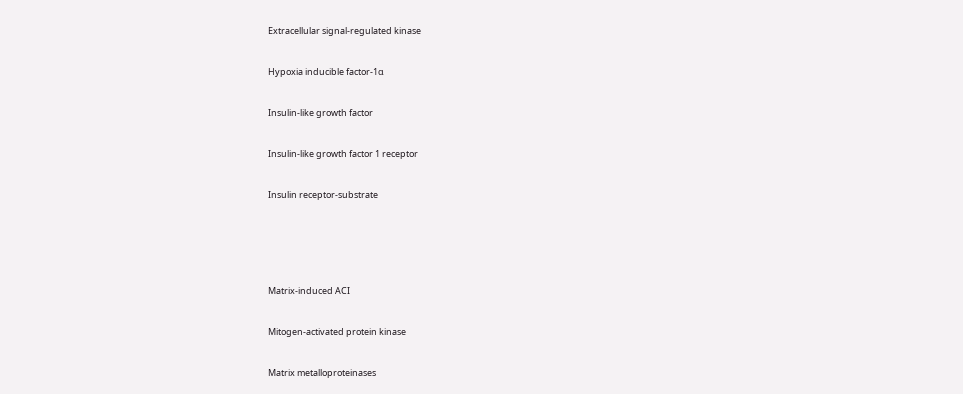Extracellular signal-regulated kinase


Hypoxia inducible factor-1α


Insulin-like growth factor


Insulin-like growth factor 1 receptor


Insulin receptor-substrate






Matrix-induced ACI


Mitogen-activated protein kinase


Matrix metalloproteinases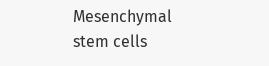Mesenchymal stem cells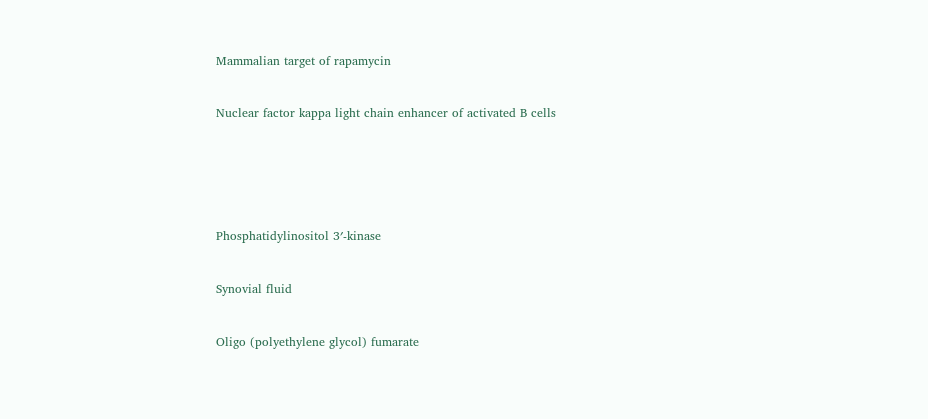Mammalian target of rapamycin


Nuclear factor kappa light chain enhancer of activated B cells






Phosphatidylinositol 3′-kinase


Synovial fluid


Oligo (polyethylene glycol) fumarate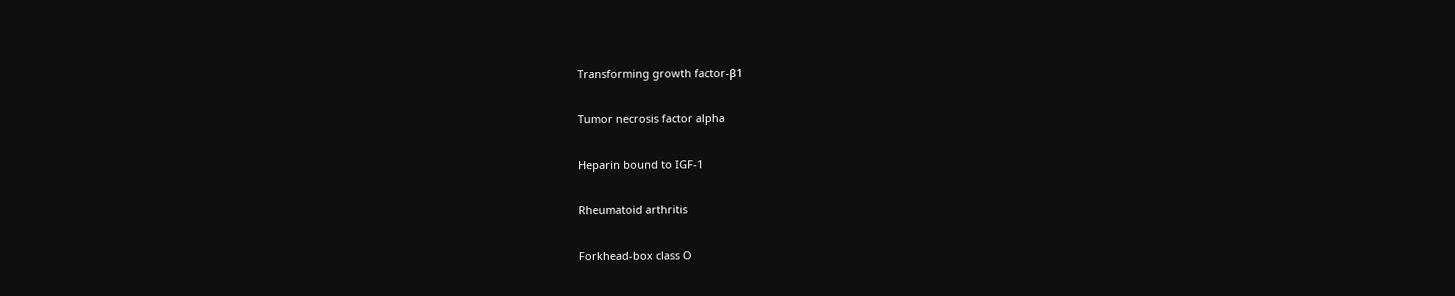Transforming growth factor-β1


Tumor necrosis factor alpha


Heparin bound to IGF-1


Rheumatoid arthritis


Forkhead-box class O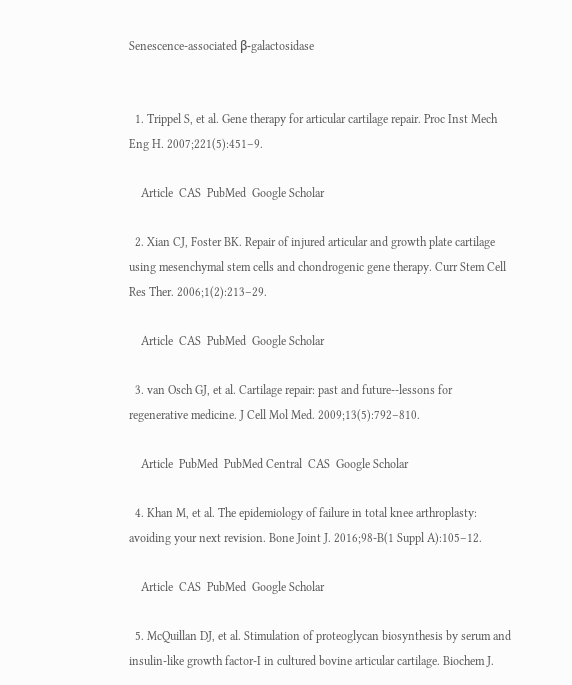Senescence-associated β-galactosidase


  1. Trippel S, et al. Gene therapy for articular cartilage repair. Proc Inst Mech Eng H. 2007;221(5):451–9.

    Article  CAS  PubMed  Google Scholar

  2. Xian CJ, Foster BK. Repair of injured articular and growth plate cartilage using mesenchymal stem cells and chondrogenic gene therapy. Curr Stem Cell Res Ther. 2006;1(2):213–29.

    Article  CAS  PubMed  Google Scholar

  3. van Osch GJ, et al. Cartilage repair: past and future--lessons for regenerative medicine. J Cell Mol Med. 2009;13(5):792–810.

    Article  PubMed  PubMed Central  CAS  Google Scholar

  4. Khan M, et al. The epidemiology of failure in total knee arthroplasty: avoiding your next revision. Bone Joint J. 2016;98-B(1 Suppl A):105–12.

    Article  CAS  PubMed  Google Scholar

  5. McQuillan DJ, et al. Stimulation of proteoglycan biosynthesis by serum and insulin-like growth factor-I in cultured bovine articular cartilage. Biochem J.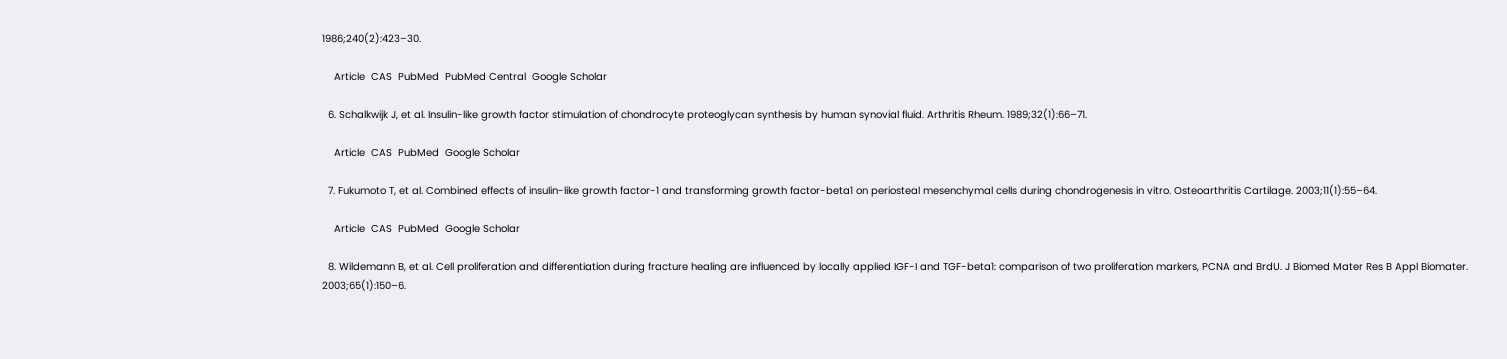1986;240(2):423–30.

    Article  CAS  PubMed  PubMed Central  Google Scholar

  6. Schalkwijk J, et al. Insulin-like growth factor stimulation of chondrocyte proteoglycan synthesis by human synovial fluid. Arthritis Rheum. 1989;32(1):66–71.

    Article  CAS  PubMed  Google Scholar

  7. Fukumoto T, et al. Combined effects of insulin-like growth factor-1 and transforming growth factor-beta1 on periosteal mesenchymal cells during chondrogenesis in vitro. Osteoarthritis Cartilage. 2003;11(1):55–64.

    Article  CAS  PubMed  Google Scholar

  8. Wildemann B, et al. Cell proliferation and differentiation during fracture healing are influenced by locally applied IGF-I and TGF-beta1: comparison of two proliferation markers, PCNA and BrdU. J Biomed Mater Res B Appl Biomater. 2003;65(1):150–6.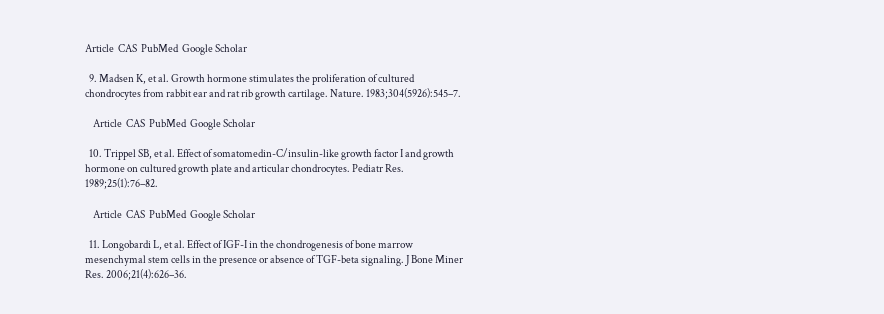Article  CAS  PubMed  Google Scholar

  9. Madsen K, et al. Growth hormone stimulates the proliferation of cultured chondrocytes from rabbit ear and rat rib growth cartilage. Nature. 1983;304(5926):545–7.

    Article  CAS  PubMed  Google Scholar

  10. Trippel SB, et al. Effect of somatomedin-C/insulin-like growth factor I and growth hormone on cultured growth plate and articular chondrocytes. Pediatr Res. 1989;25(1):76–82.

    Article  CAS  PubMed  Google Scholar

  11. Longobardi L, et al. Effect of IGF-I in the chondrogenesis of bone marrow mesenchymal stem cells in the presence or absence of TGF-beta signaling. J Bone Miner Res. 2006;21(4):626–36.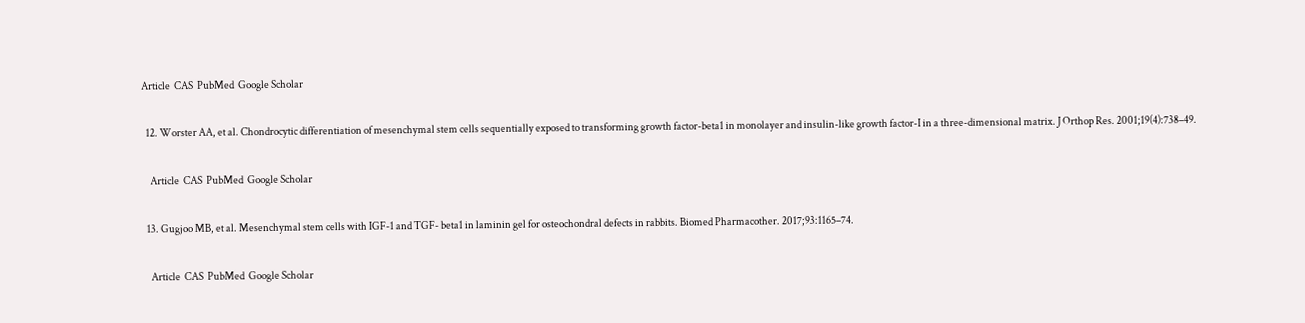Article  CAS  PubMed  Google Scholar

  12. Worster AA, et al. Chondrocytic differentiation of mesenchymal stem cells sequentially exposed to transforming growth factor-beta1 in monolayer and insulin-like growth factor-I in a three-dimensional matrix. J Orthop Res. 2001;19(4):738–49.

    Article  CAS  PubMed  Google Scholar

  13. Gugjoo MB, et al. Mesenchymal stem cells with IGF-1 and TGF- beta1 in laminin gel for osteochondral defects in rabbits. Biomed Pharmacother. 2017;93:1165–74.

    Article  CAS  PubMed  Google Scholar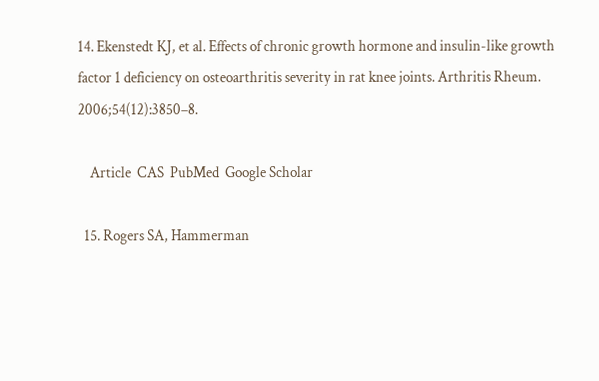14. Ekenstedt KJ, et al. Effects of chronic growth hormone and insulin-like growth factor 1 deficiency on osteoarthritis severity in rat knee joints. Arthritis Rheum. 2006;54(12):3850–8.

    Article  CAS  PubMed  Google Scholar

  15. Rogers SA, Hammerman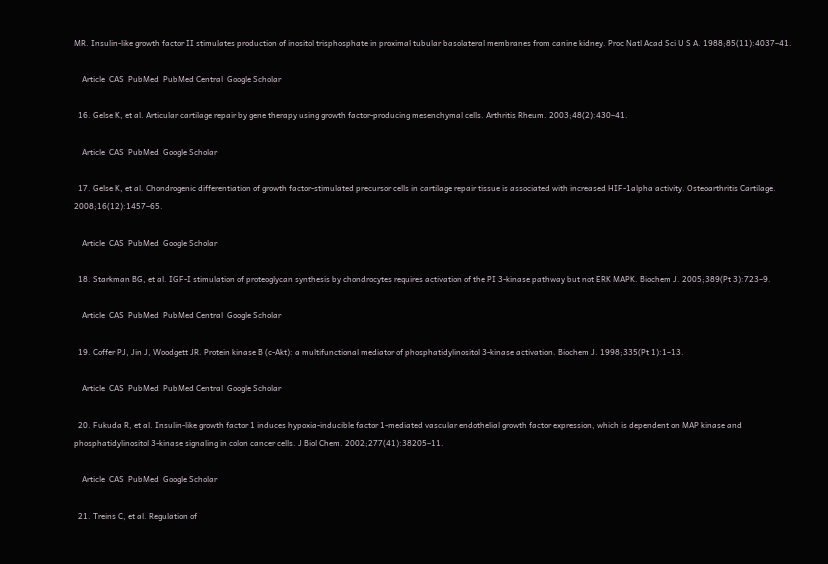MR. Insulin-like growth factor II stimulates production of inositol trisphosphate in proximal tubular basolateral membranes from canine kidney. Proc Natl Acad Sci U S A. 1988;85(11):4037–41.

    Article  CAS  PubMed  PubMed Central  Google Scholar

  16. Gelse K, et al. Articular cartilage repair by gene therapy using growth factor-producing mesenchymal cells. Arthritis Rheum. 2003;48(2):430–41.

    Article  CAS  PubMed  Google Scholar

  17. Gelse K, et al. Chondrogenic differentiation of growth factor-stimulated precursor cells in cartilage repair tissue is associated with increased HIF-1alpha activity. Osteoarthritis Cartilage. 2008;16(12):1457–65.

    Article  CAS  PubMed  Google Scholar

  18. Starkman BG, et al. IGF-I stimulation of proteoglycan synthesis by chondrocytes requires activation of the PI 3-kinase pathway but not ERK MAPK. Biochem J. 2005;389(Pt 3):723–9.

    Article  CAS  PubMed  PubMed Central  Google Scholar

  19. Coffer PJ, Jin J, Woodgett JR. Protein kinase B (c-Akt): a multifunctional mediator of phosphatidylinositol 3-kinase activation. Biochem J. 1998;335(Pt 1):1–13.

    Article  CAS  PubMed  PubMed Central  Google Scholar

  20. Fukuda R, et al. Insulin-like growth factor 1 induces hypoxia-inducible factor 1-mediated vascular endothelial growth factor expression, which is dependent on MAP kinase and phosphatidylinositol 3-kinase signaling in colon cancer cells. J Biol Chem. 2002;277(41):38205–11.

    Article  CAS  PubMed  Google Scholar

  21. Treins C, et al. Regulation of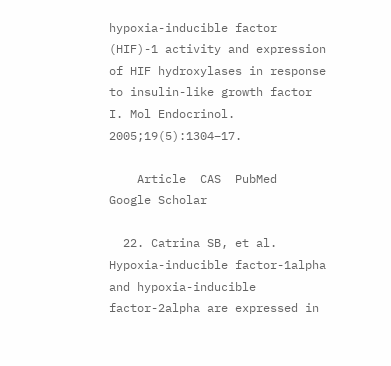hypoxia-inducible factor (HIF)-1 activity and expression of HIF hydroxylases in response to insulin-like growth factor I. Mol Endocrinol. 2005;19(5):1304–17.

    Article  CAS  PubMed  Google Scholar

  22. Catrina SB, et al. Hypoxia-inducible factor-1alpha and hypoxia-inducible factor-2alpha are expressed in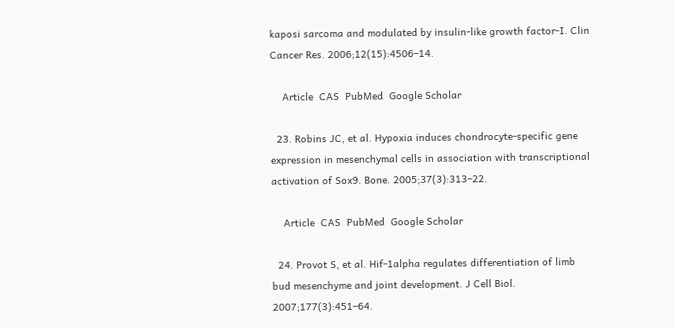kaposi sarcoma and modulated by insulin-like growth factor-I. Clin Cancer Res. 2006;12(15):4506–14.

    Article  CAS  PubMed  Google Scholar

  23. Robins JC, et al. Hypoxia induces chondrocyte-specific gene expression in mesenchymal cells in association with transcriptional activation of Sox9. Bone. 2005;37(3):313–22.

    Article  CAS  PubMed  Google Scholar

  24. Provot S, et al. Hif-1alpha regulates differentiation of limb bud mesenchyme and joint development. J Cell Biol. 2007;177(3):451–64.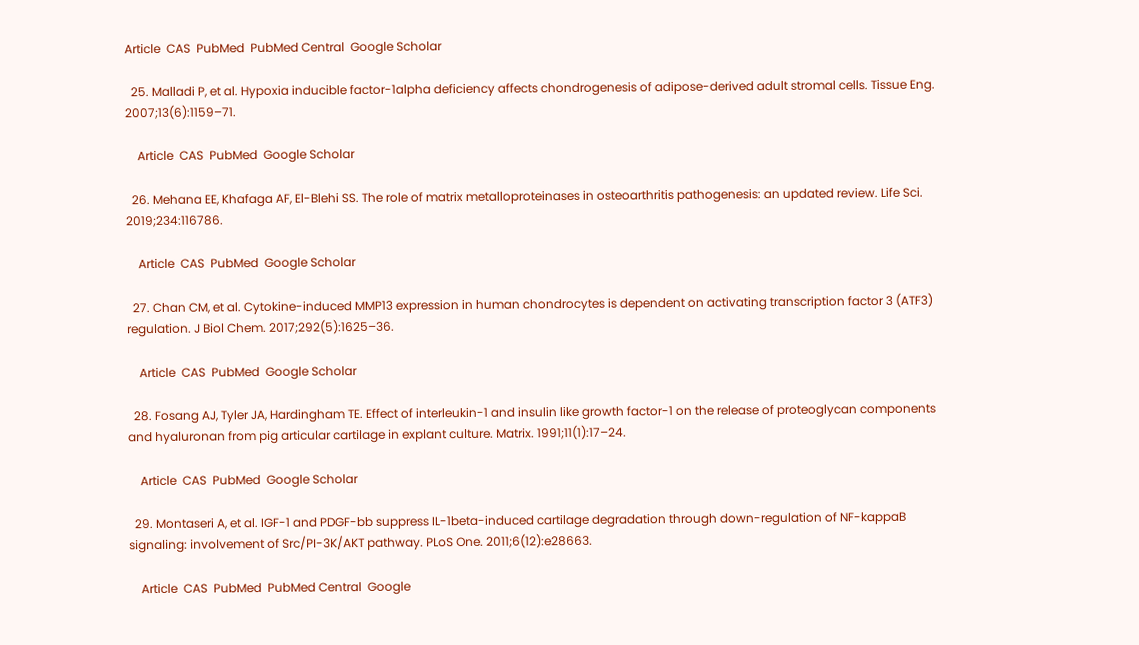Article  CAS  PubMed  PubMed Central  Google Scholar

  25. Malladi P, et al. Hypoxia inducible factor-1alpha deficiency affects chondrogenesis of adipose-derived adult stromal cells. Tissue Eng. 2007;13(6):1159–71.

    Article  CAS  PubMed  Google Scholar

  26. Mehana EE, Khafaga AF, El-Blehi SS. The role of matrix metalloproteinases in osteoarthritis pathogenesis: an updated review. Life Sci. 2019;234:116786.

    Article  CAS  PubMed  Google Scholar

  27. Chan CM, et al. Cytokine-induced MMP13 expression in human chondrocytes is dependent on activating transcription factor 3 (ATF3) regulation. J Biol Chem. 2017;292(5):1625–36.

    Article  CAS  PubMed  Google Scholar

  28. Fosang AJ, Tyler JA, Hardingham TE. Effect of interleukin-1 and insulin like growth factor-1 on the release of proteoglycan components and hyaluronan from pig articular cartilage in explant culture. Matrix. 1991;11(1):17–24.

    Article  CAS  PubMed  Google Scholar

  29. Montaseri A, et al. IGF-1 and PDGF-bb suppress IL-1beta-induced cartilage degradation through down-regulation of NF-kappaB signaling: involvement of Src/PI-3K/AKT pathway. PLoS One. 2011;6(12):e28663.

    Article  CAS  PubMed  PubMed Central  Google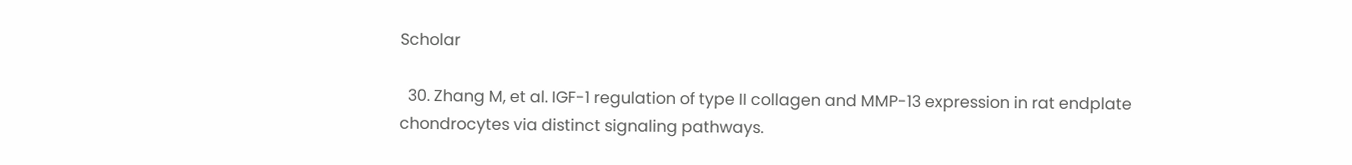Scholar

  30. Zhang M, et al. IGF-1 regulation of type II collagen and MMP-13 expression in rat endplate chondrocytes via distinct signaling pathways.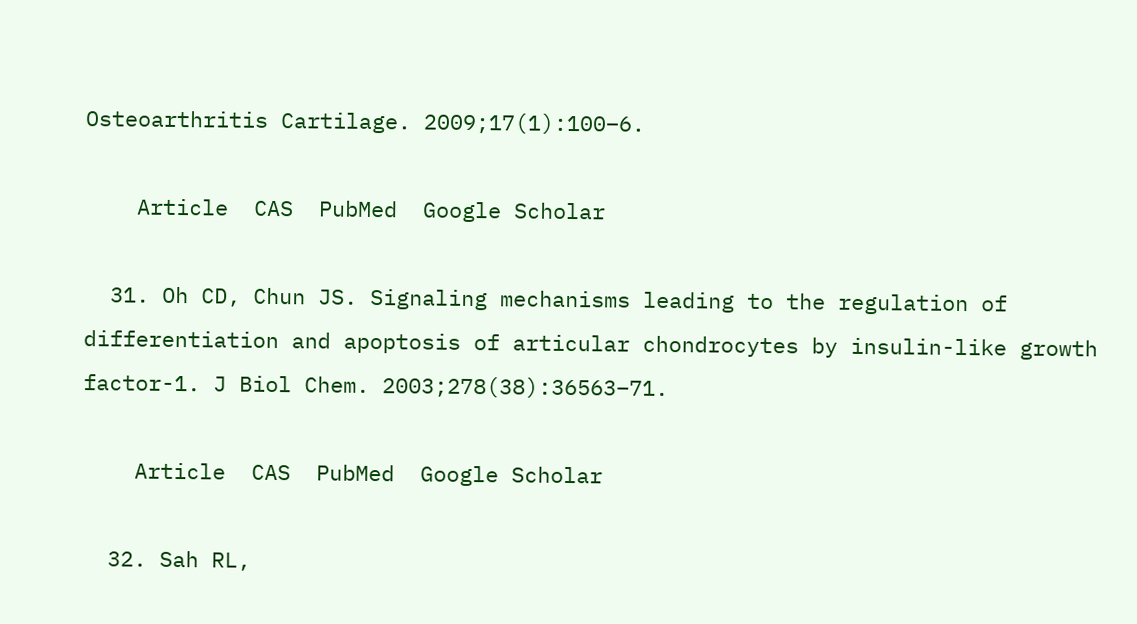Osteoarthritis Cartilage. 2009;17(1):100–6.

    Article  CAS  PubMed  Google Scholar

  31. Oh CD, Chun JS. Signaling mechanisms leading to the regulation of differentiation and apoptosis of articular chondrocytes by insulin-like growth factor-1. J Biol Chem. 2003;278(38):36563–71.

    Article  CAS  PubMed  Google Scholar

  32. Sah RL,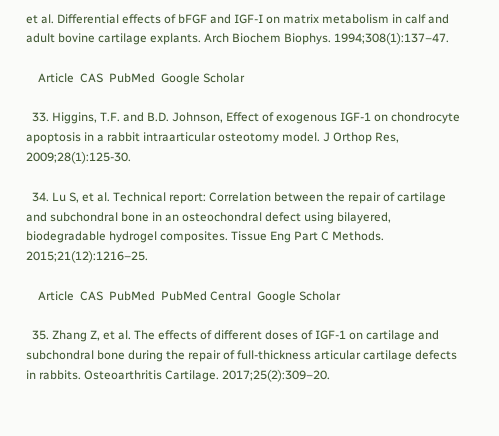et al. Differential effects of bFGF and IGF-I on matrix metabolism in calf and adult bovine cartilage explants. Arch Biochem Biophys. 1994;308(1):137–47.

    Article  CAS  PubMed  Google Scholar

  33. Higgins, T.F. and B.D. Johnson, Effect of exogenous IGF-1 on chondrocyte apoptosis in a rabbit intraarticular osteotomy model. J Orthop Res, 2009;28(1):125-30.

  34. Lu S, et al. Technical report: Correlation between the repair of cartilage and subchondral bone in an osteochondral defect using bilayered, biodegradable hydrogel composites. Tissue Eng Part C Methods. 2015;21(12):1216–25.

    Article  CAS  PubMed  PubMed Central  Google Scholar

  35. Zhang Z, et al. The effects of different doses of IGF-1 on cartilage and subchondral bone during the repair of full-thickness articular cartilage defects in rabbits. Osteoarthritis Cartilage. 2017;25(2):309–20.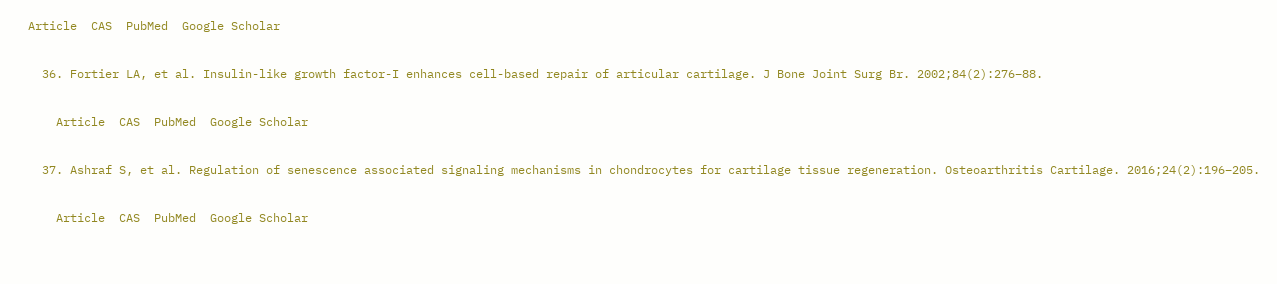Article  CAS  PubMed  Google Scholar

  36. Fortier LA, et al. Insulin-like growth factor-I enhances cell-based repair of articular cartilage. J Bone Joint Surg Br. 2002;84(2):276–88.

    Article  CAS  PubMed  Google Scholar

  37. Ashraf S, et al. Regulation of senescence associated signaling mechanisms in chondrocytes for cartilage tissue regeneration. Osteoarthritis Cartilage. 2016;24(2):196–205.

    Article  CAS  PubMed  Google Scholar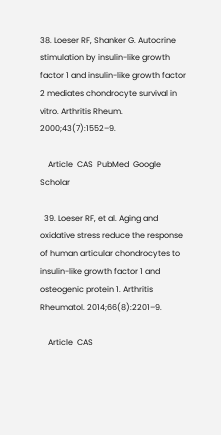38. Loeser RF, Shanker G. Autocrine stimulation by insulin-like growth factor 1 and insulin-like growth factor 2 mediates chondrocyte survival in vitro. Arthritis Rheum. 2000;43(7):1552–9.

    Article  CAS  PubMed  Google Scholar

  39. Loeser RF, et al. Aging and oxidative stress reduce the response of human articular chondrocytes to insulin-like growth factor 1 and osteogenic protein 1. Arthritis Rheumatol. 2014;66(8):2201–9.

    Article  CAS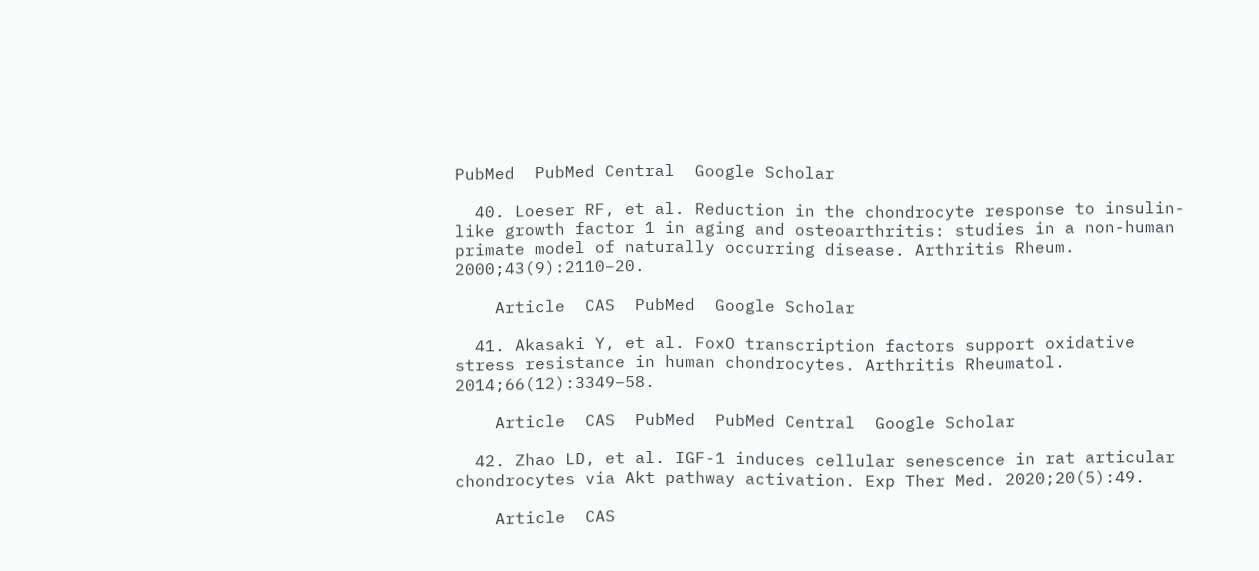PubMed  PubMed Central  Google Scholar

  40. Loeser RF, et al. Reduction in the chondrocyte response to insulin-like growth factor 1 in aging and osteoarthritis: studies in a non-human primate model of naturally occurring disease. Arthritis Rheum. 2000;43(9):2110–20.

    Article  CAS  PubMed  Google Scholar

  41. Akasaki Y, et al. FoxO transcription factors support oxidative stress resistance in human chondrocytes. Arthritis Rheumatol. 2014;66(12):3349–58.

    Article  CAS  PubMed  PubMed Central  Google Scholar

  42. Zhao LD, et al. IGF-1 induces cellular senescence in rat articular chondrocytes via Akt pathway activation. Exp Ther Med. 2020;20(5):49.

    Article  CAS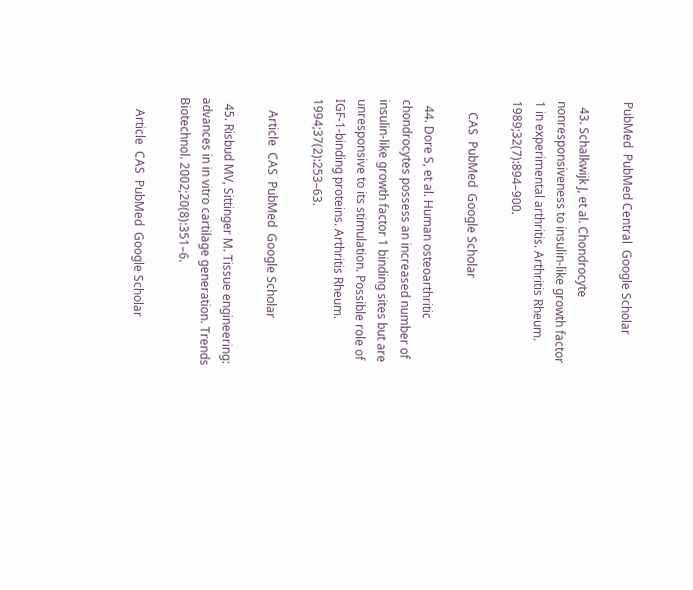PubMed  PubMed Central  Google Scholar

  43. Schalkwijk J, et al. Chondrocyte nonresponsiveness to insulin-like growth factor 1 in experimental arthritis. Arthritis Rheum. 1989;32(7):894–900.

    CAS  PubMed  Google Scholar

  44. Dore S, et al. Human osteoarthritic chondrocytes possess an increased number of insulin-like growth factor 1 binding sites but are unresponsive to its stimulation. Possible role of IGF-1-binding proteins. Arthritis Rheum. 1994;37(2):253–63.

    Article  CAS  PubMed  Google Scholar

  45. Risbud MV, Sittinger M. Tissue engineering: advances in in vitro cartilage generation. Trends Biotechnol. 2002;20(8):351–6.

    Article  CAS  PubMed  Google Scholar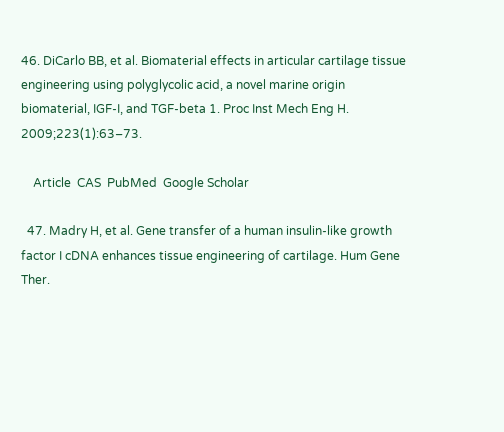46. DiCarlo BB, et al. Biomaterial effects in articular cartilage tissue engineering using polyglycolic acid, a novel marine origin biomaterial, IGF-I, and TGF-beta 1. Proc Inst Mech Eng H. 2009;223(1):63–73.

    Article  CAS  PubMed  Google Scholar

  47. Madry H, et al. Gene transfer of a human insulin-like growth factor I cDNA enhances tissue engineering of cartilage. Hum Gene Ther.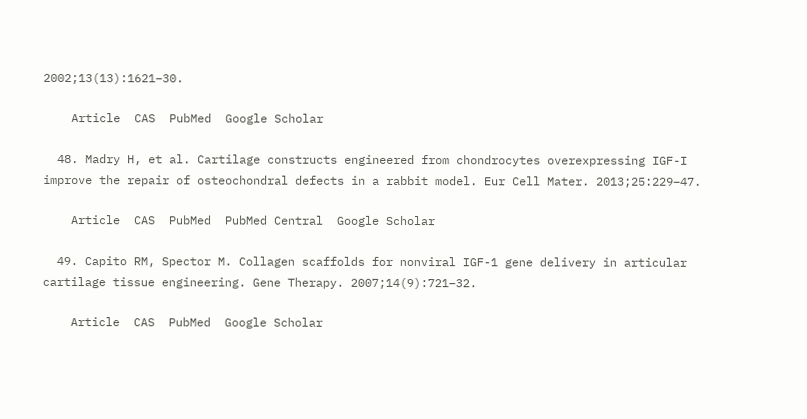2002;13(13):1621–30.

    Article  CAS  PubMed  Google Scholar

  48. Madry H, et al. Cartilage constructs engineered from chondrocytes overexpressing IGF-I improve the repair of osteochondral defects in a rabbit model. Eur Cell Mater. 2013;25:229–47.

    Article  CAS  PubMed  PubMed Central  Google Scholar

  49. Capito RM, Spector M. Collagen scaffolds for nonviral IGF-1 gene delivery in articular cartilage tissue engineering. Gene Therapy. 2007;14(9):721–32.

    Article  CAS  PubMed  Google Scholar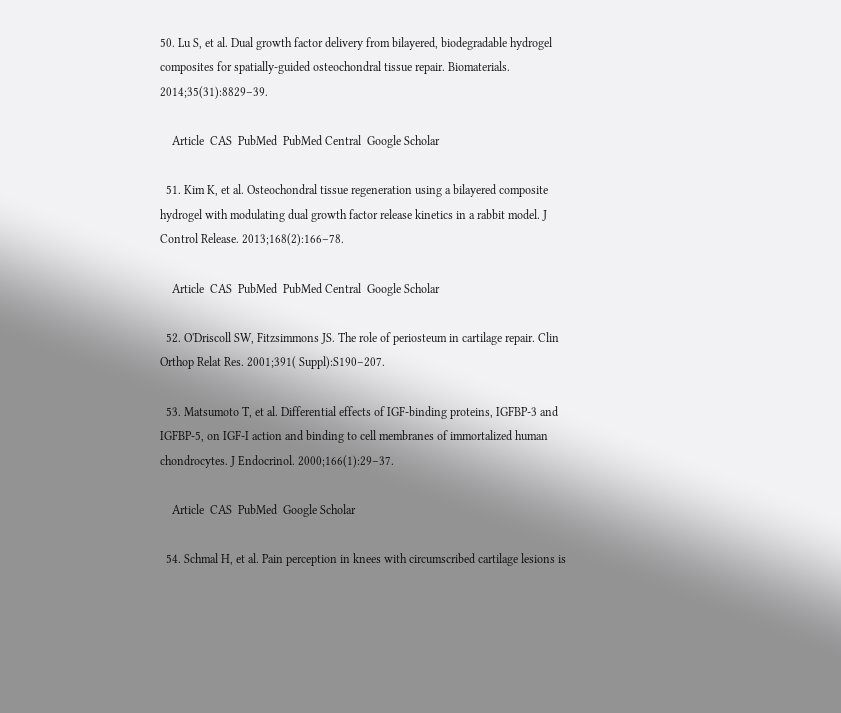50. Lu S, et al. Dual growth factor delivery from bilayered, biodegradable hydrogel composites for spatially-guided osteochondral tissue repair. Biomaterials. 2014;35(31):8829–39.

    Article  CAS  PubMed  PubMed Central  Google Scholar

  51. Kim K, et al. Osteochondral tissue regeneration using a bilayered composite hydrogel with modulating dual growth factor release kinetics in a rabbit model. J Control Release. 2013;168(2):166–78.

    Article  CAS  PubMed  PubMed Central  Google Scholar

  52. O'Driscoll SW, Fitzsimmons JS. The role of periosteum in cartilage repair. Clin Orthop Relat Res. 2001;391( Suppl):S190–207.

  53. Matsumoto T, et al. Differential effects of IGF-binding proteins, IGFBP-3 and IGFBP-5, on IGF-I action and binding to cell membranes of immortalized human chondrocytes. J Endocrinol. 2000;166(1):29–37.

    Article  CAS  PubMed  Google Scholar

  54. Schmal H, et al. Pain perception in knees with circumscribed cartilage lesions is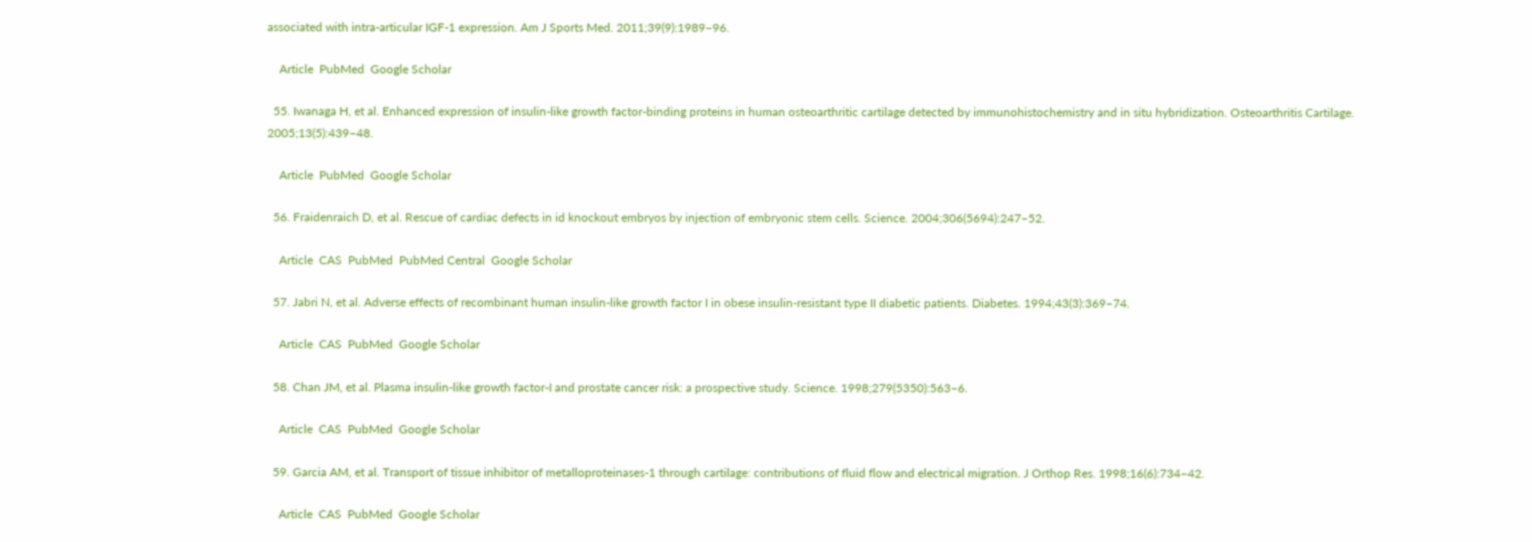associated with intra-articular IGF-1 expression. Am J Sports Med. 2011;39(9):1989–96.

    Article  PubMed  Google Scholar

  55. Iwanaga H, et al. Enhanced expression of insulin-like growth factor-binding proteins in human osteoarthritic cartilage detected by immunohistochemistry and in situ hybridization. Osteoarthritis Cartilage. 2005;13(5):439–48.

    Article  PubMed  Google Scholar

  56. Fraidenraich D, et al. Rescue of cardiac defects in id knockout embryos by injection of embryonic stem cells. Science. 2004;306(5694):247–52.

    Article  CAS  PubMed  PubMed Central  Google Scholar

  57. Jabri N, et al. Adverse effects of recombinant human insulin-like growth factor I in obese insulin-resistant type II diabetic patients. Diabetes. 1994;43(3):369–74.

    Article  CAS  PubMed  Google Scholar

  58. Chan JM, et al. Plasma insulin-like growth factor-I and prostate cancer risk: a prospective study. Science. 1998;279(5350):563–6.

    Article  CAS  PubMed  Google Scholar

  59. Garcia AM, et al. Transport of tissue inhibitor of metalloproteinases-1 through cartilage: contributions of fluid flow and electrical migration. J Orthop Res. 1998;16(6):734–42.

    Article  CAS  PubMed  Google Scholar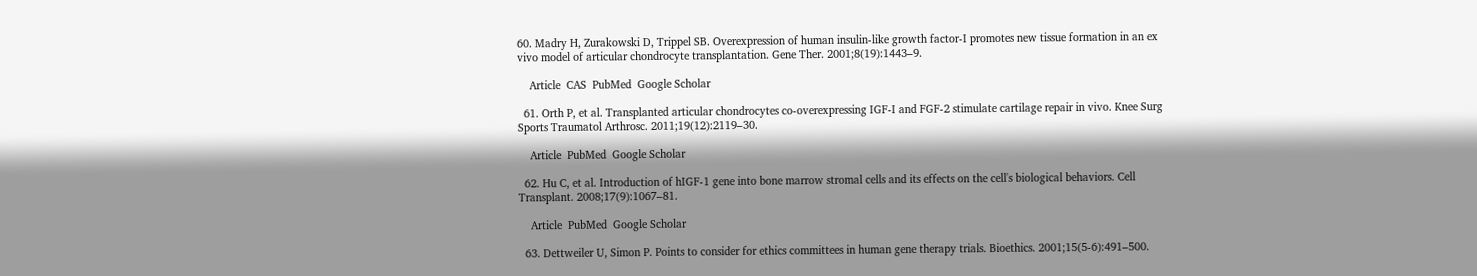60. Madry H, Zurakowski D, Trippel SB. Overexpression of human insulin-like growth factor-I promotes new tissue formation in an ex vivo model of articular chondrocyte transplantation. Gene Ther. 2001;8(19):1443–9.

    Article  CAS  PubMed  Google Scholar

  61. Orth P, et al. Transplanted articular chondrocytes co-overexpressing IGF-I and FGF-2 stimulate cartilage repair in vivo. Knee Surg Sports Traumatol Arthrosc. 2011;19(12):2119–30.

    Article  PubMed  Google Scholar

  62. Hu C, et al. Introduction of hIGF-1 gene into bone marrow stromal cells and its effects on the cell's biological behaviors. Cell Transplant. 2008;17(9):1067–81.

    Article  PubMed  Google Scholar

  63. Dettweiler U, Simon P. Points to consider for ethics committees in human gene therapy trials. Bioethics. 2001;15(5-6):491–500.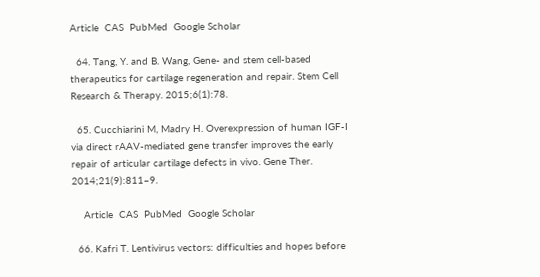Article  CAS  PubMed  Google Scholar

  64. Tang, Y. and B. Wang, Gene- and stem cell-based therapeutics for cartilage regeneration and repair. Stem Cell Research & Therapy. 2015;6(1):78.

  65. Cucchiarini M, Madry H. Overexpression of human IGF-I via direct rAAV-mediated gene transfer improves the early repair of articular cartilage defects in vivo. Gene Ther. 2014;21(9):811–9.

    Article  CAS  PubMed  Google Scholar

  66. Kafri T. Lentivirus vectors: difficulties and hopes before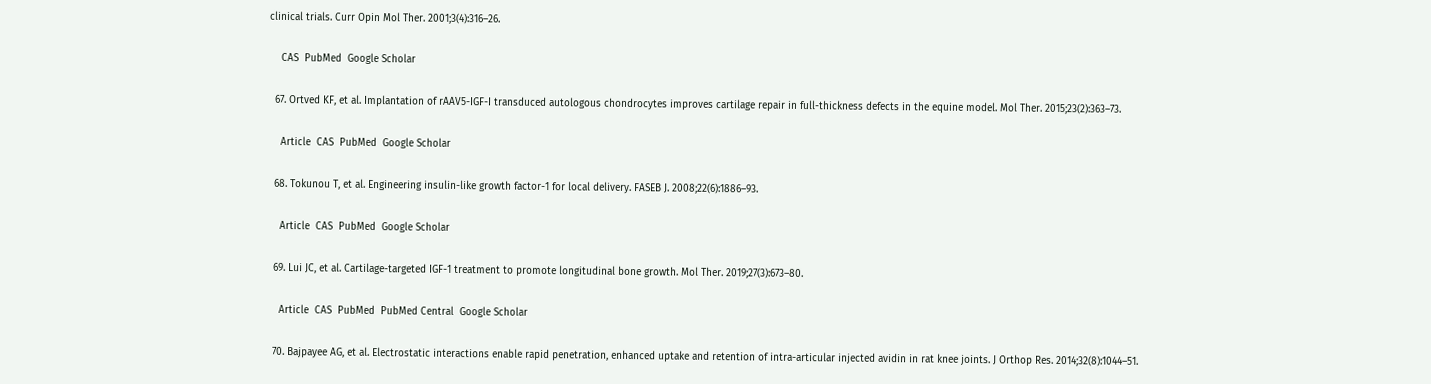clinical trials. Curr Opin Mol Ther. 2001;3(4):316–26.

    CAS  PubMed  Google Scholar

  67. Ortved KF, et al. Implantation of rAAV5-IGF-I transduced autologous chondrocytes improves cartilage repair in full-thickness defects in the equine model. Mol Ther. 2015;23(2):363–73.

    Article  CAS  PubMed  Google Scholar

  68. Tokunou T, et al. Engineering insulin-like growth factor-1 for local delivery. FASEB J. 2008;22(6):1886–93.

    Article  CAS  PubMed  Google Scholar

  69. Lui JC, et al. Cartilage-targeted IGF-1 treatment to promote longitudinal bone growth. Mol Ther. 2019;27(3):673–80.

    Article  CAS  PubMed  PubMed Central  Google Scholar

  70. Bajpayee AG, et al. Electrostatic interactions enable rapid penetration, enhanced uptake and retention of intra-articular injected avidin in rat knee joints. J Orthop Res. 2014;32(8):1044–51.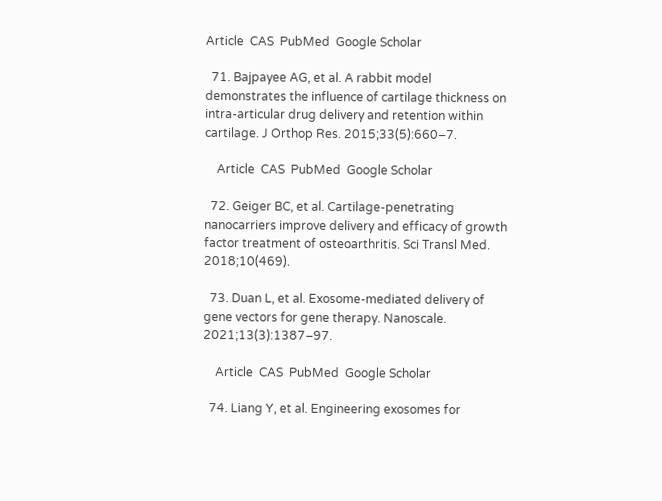Article  CAS  PubMed  Google Scholar

  71. Bajpayee AG, et al. A rabbit model demonstrates the influence of cartilage thickness on intra-articular drug delivery and retention within cartilage. J Orthop Res. 2015;33(5):660–7.

    Article  CAS  PubMed  Google Scholar

  72. Geiger BC, et al. Cartilage-penetrating nanocarriers improve delivery and efficacy of growth factor treatment of osteoarthritis. Sci Transl Med. 2018;10(469).

  73. Duan L, et al. Exosome-mediated delivery of gene vectors for gene therapy. Nanoscale. 2021;13(3):1387–97.

    Article  CAS  PubMed  Google Scholar

  74. Liang Y, et al. Engineering exosomes for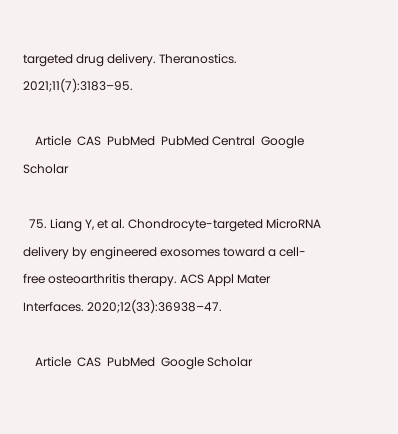targeted drug delivery. Theranostics. 2021;11(7):3183–95.

    Article  CAS  PubMed  PubMed Central  Google Scholar

  75. Liang Y, et al. Chondrocyte-targeted MicroRNA delivery by engineered exosomes toward a cell-free osteoarthritis therapy. ACS Appl Mater Interfaces. 2020;12(33):36938–47.

    Article  CAS  PubMed  Google Scholar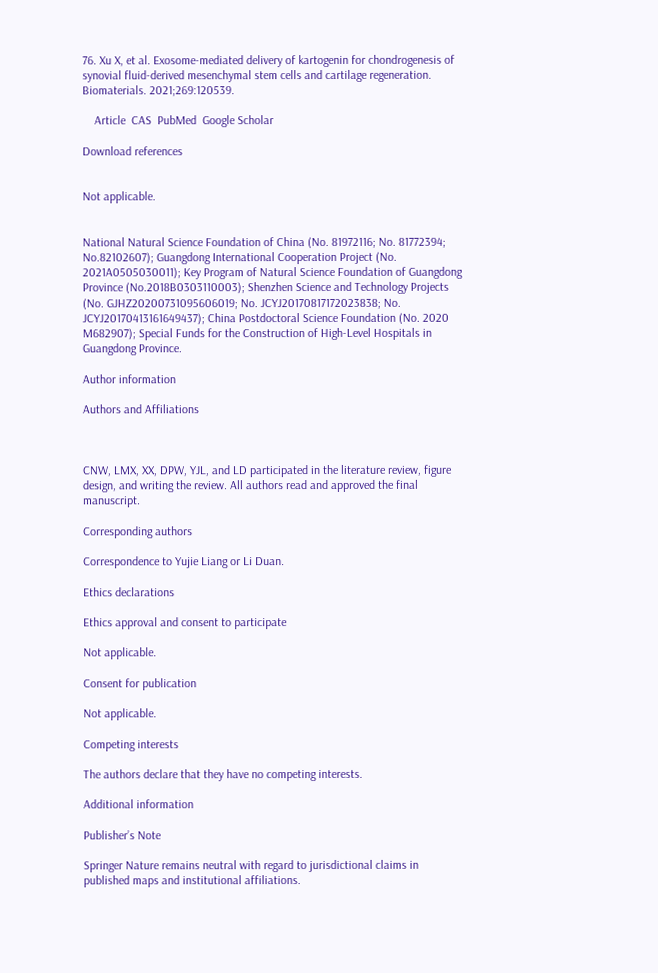76. Xu X, et al. Exosome-mediated delivery of kartogenin for chondrogenesis of synovial fluid-derived mesenchymal stem cells and cartilage regeneration. Biomaterials. 2021;269:120539.

    Article  CAS  PubMed  Google Scholar

Download references


Not applicable.


National Natural Science Foundation of China (No. 81972116; No. 81772394; No.82102607); Guangdong International Cooperation Project (No. 2021A0505030011); Key Program of Natural Science Foundation of Guangdong Province (No.2018B0303110003); Shenzhen Science and Technology Projects (No. GJHZ20200731095606019; No. JCYJ20170817172023838; No. JCYJ20170413161649437); China Postdoctoral Science Foundation (No. 2020 M682907); Special Funds for the Construction of High-Level Hospitals in Guangdong Province.

Author information

Authors and Affiliations



CNW, LMX, XX, DPW, YJL, and LD participated in the literature review, figure design, and writing the review. All authors read and approved the final manuscript.

Corresponding authors

Correspondence to Yujie Liang or Li Duan.

Ethics declarations

Ethics approval and consent to participate

Not applicable.

Consent for publication

Not applicable.

Competing interests

The authors declare that they have no competing interests.

Additional information

Publisher’s Note

Springer Nature remains neutral with regard to jurisdictional claims in published maps and institutional affiliations.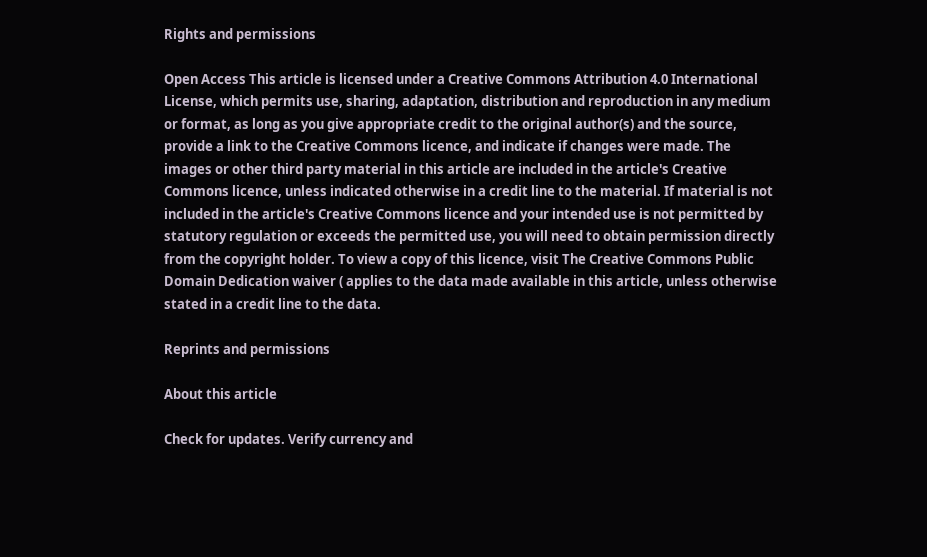Rights and permissions

Open Access This article is licensed under a Creative Commons Attribution 4.0 International License, which permits use, sharing, adaptation, distribution and reproduction in any medium or format, as long as you give appropriate credit to the original author(s) and the source, provide a link to the Creative Commons licence, and indicate if changes were made. The images or other third party material in this article are included in the article's Creative Commons licence, unless indicated otherwise in a credit line to the material. If material is not included in the article's Creative Commons licence and your intended use is not permitted by statutory regulation or exceeds the permitted use, you will need to obtain permission directly from the copyright holder. To view a copy of this licence, visit The Creative Commons Public Domain Dedication waiver ( applies to the data made available in this article, unless otherwise stated in a credit line to the data.

Reprints and permissions

About this article

Check for updates. Verify currency and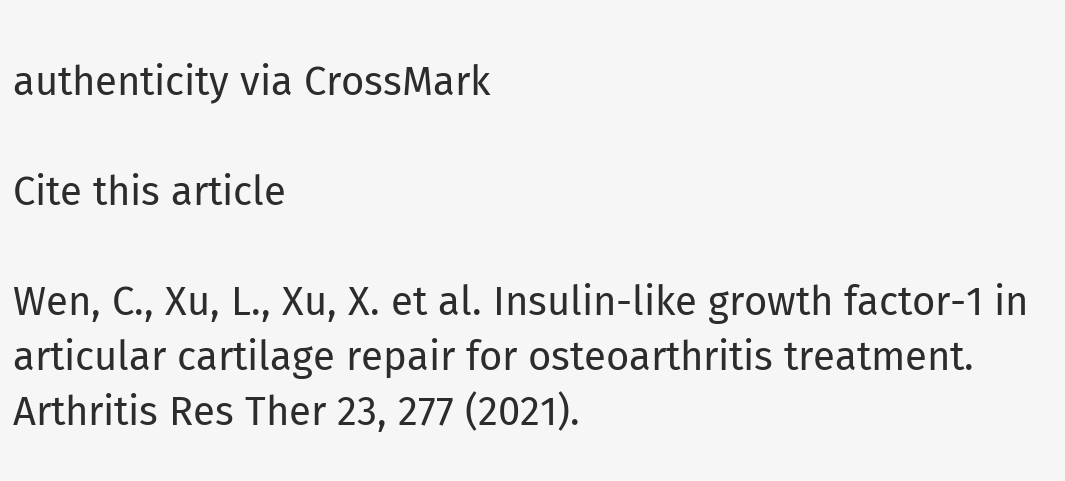authenticity via CrossMark

Cite this article

Wen, C., Xu, L., Xu, X. et al. Insulin-like growth factor-1 in articular cartilage repair for osteoarthritis treatment. Arthritis Res Ther 23, 277 (2021).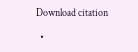Download citation

  •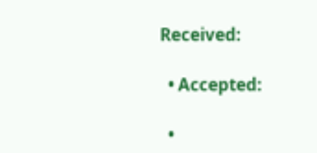Received:

  • Accepted:

  •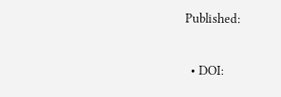Published:

  • DOI: